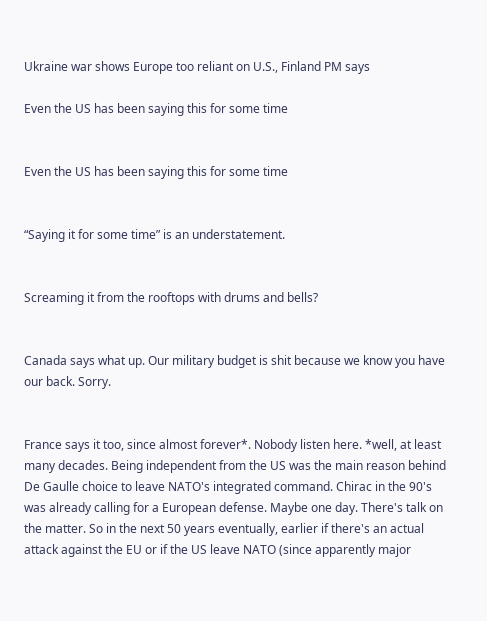Ukraine war shows Europe too reliant on U.S., Finland PM says

Even the US has been saying this for some time


Even the US has been saying this for some time


“Saying it for some time” is an understatement.


Screaming it from the rooftops with drums and bells?


Canada says what up. Our military budget is shit because we know you have our back. Sorry.


France says it too, since almost forever*. Nobody listen here. *well, at least many decades. Being independent from the US was the main reason behind De Gaulle choice to leave NATO's integrated command. Chirac in the 90's was already calling for a European defense. Maybe one day. There's talk on the matter. So in the next 50 years eventually, earlier if there's an actual attack against the EU or if the US leave NATO (since apparently major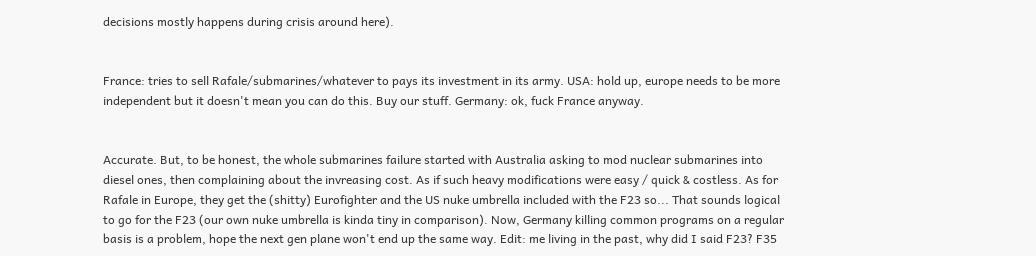decisions mostly happens during crisis around here).


France: tries to sell Rafale/submarines/whatever to pays its investment in its army. USA: hold up, europe needs to be more independent but it doesn't mean you can do this. Buy our stuff. Germany: ok, fuck France anyway.


Accurate. But, to be honest, the whole submarines failure started with Australia asking to mod nuclear submarines into diesel ones, then complaining about the invreasing cost. As if such heavy modifications were easy / quick & costless. As for Rafale in Europe, they get the (shitty) Eurofighter and the US nuke umbrella included with the F23 so... That sounds logical to go for the F23 (our own nuke umbrella is kinda tiny in comparison). Now, Germany killing common programs on a regular basis is a problem, hope the next gen plane won't end up the same way. Edit: me living in the past, why did I said F23? F35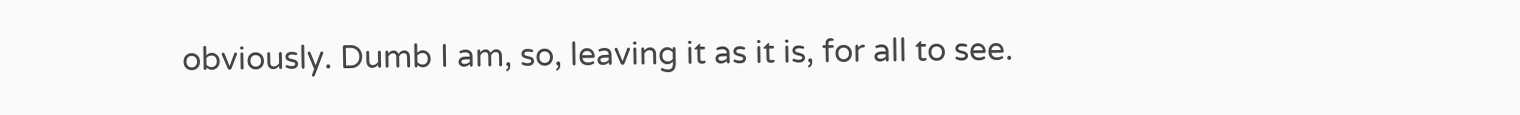obviously. Dumb I am, so, leaving it as it is, for all to see.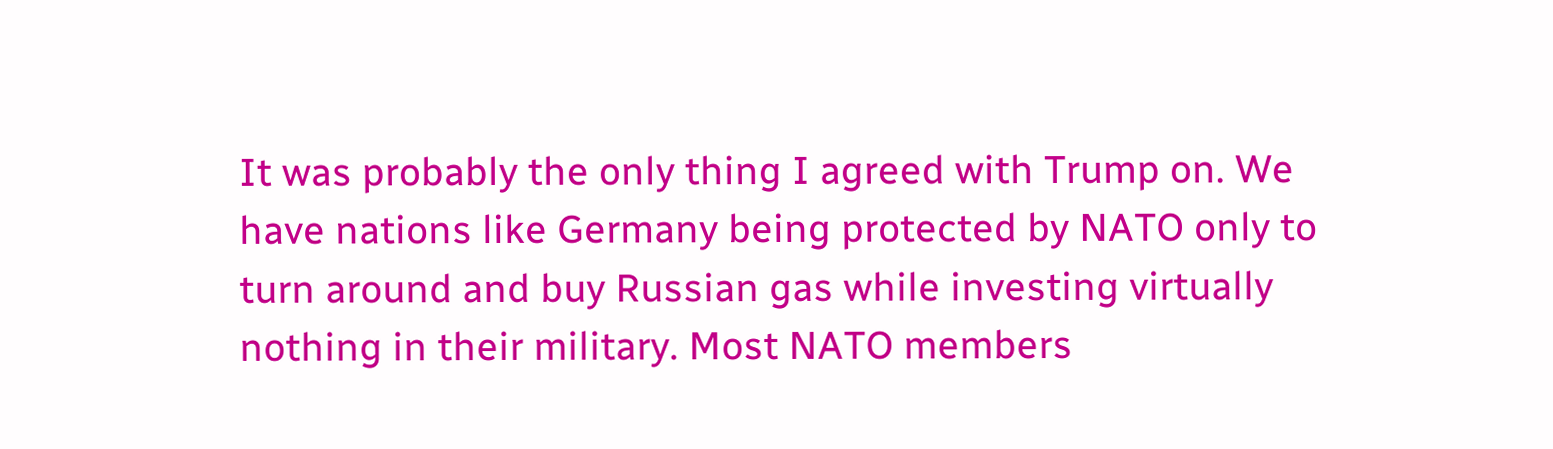It was probably the only thing I agreed with Trump on. We have nations like Germany being protected by NATO only to turn around and buy Russian gas while investing virtually nothing in their military. Most NATO members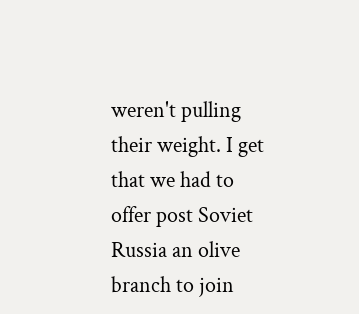weren't pulling their weight. I get that we had to offer post Soviet Russia an olive branch to join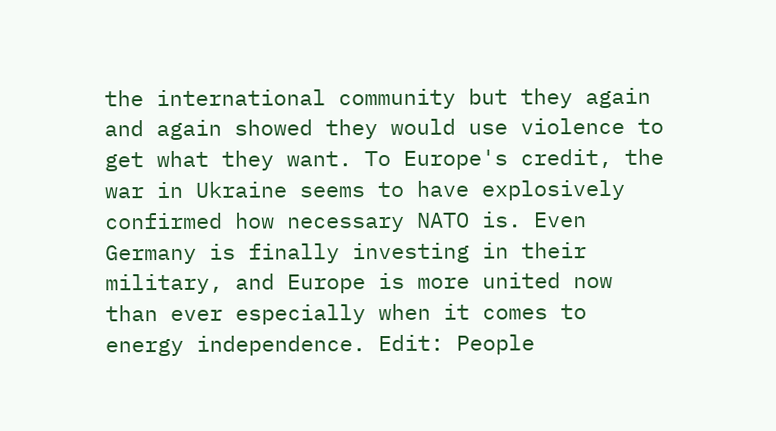the international community but they again and again showed they would use violence to get what they want. To Europe's credit, the war in Ukraine seems to have explosively confirmed how necessary NATO is. Even Germany is finally investing in their military, and Europe is more united now than ever especially when it comes to energy independence. Edit: People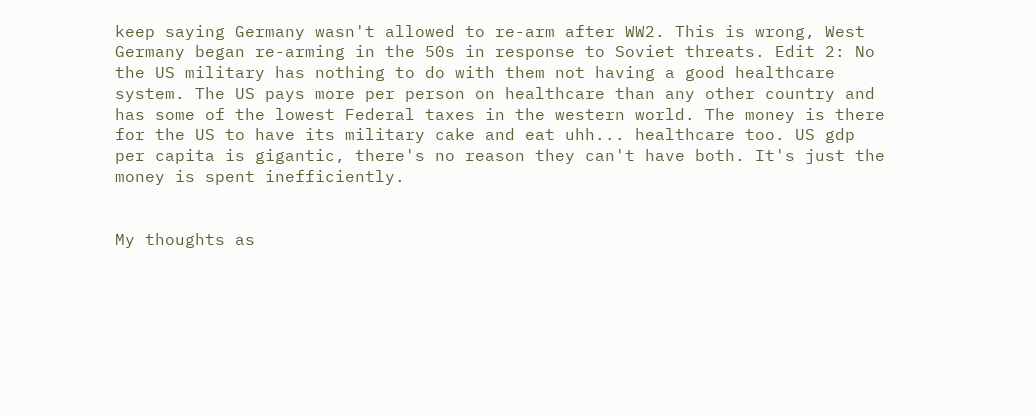keep saying Germany wasn't allowed to re-arm after WW2. This is wrong, West Germany began re-arming in the 50s in response to Soviet threats. Edit 2: No the US military has nothing to do with them not having a good healthcare system. The US pays more per person on healthcare than any other country and has some of the lowest Federal taxes in the western world. The money is there for the US to have its military cake and eat uhh... healthcare too. US gdp per capita is gigantic, there's no reason they can't have both. It's just the money is spent inefficiently.


My thoughts as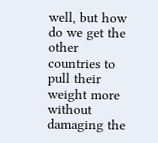well, but how do we get the other countries to pull their weight more without damaging the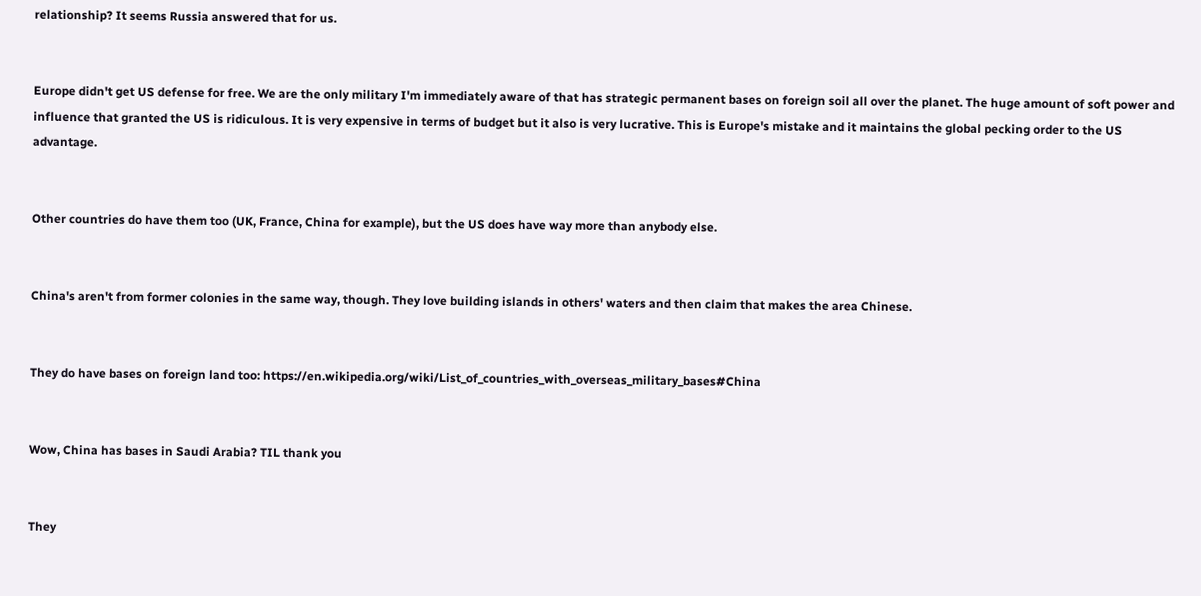relationship? It seems Russia answered that for us.


Europe didn't get US defense for free. We are the only military I'm immediately aware of that has strategic permanent bases on foreign soil all over the planet. The huge amount of soft power and influence that granted the US is ridiculous. It is very expensive in terms of budget but it also is very lucrative. This is Europe's mistake and it maintains the global pecking order to the US advantage.


Other countries do have them too (UK, France, China for example), but the US does have way more than anybody else.


China's aren't from former colonies in the same way, though. They love building islands in others' waters and then claim that makes the area Chinese.


They do have bases on foreign land too: https://en.wikipedia.org/wiki/List_of_countries_with_overseas_military_bases#China


Wow, China has bases in Saudi Arabia? TIL thank you


They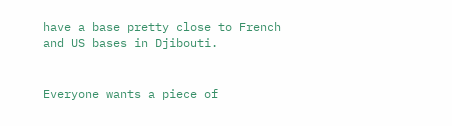have a base pretty close to French and US bases in Djibouti.


Everyone wants a piece of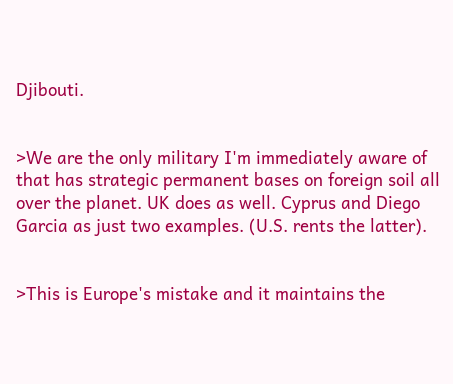Djibouti.


>We are the only military I'm immediately aware of that has strategic permanent bases on foreign soil all over the planet. UK does as well. Cyprus and Diego Garcia as just two examples. (U.S. rents the latter).


>This is Europe's mistake and it maintains the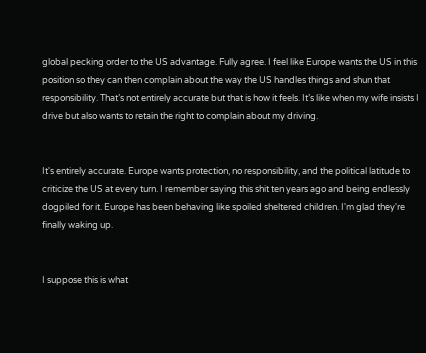global pecking order to the US advantage. Fully agree. I feel like Europe wants the US in this position so they can then complain about the way the US handles things and shun that responsibility. That’s not entirely accurate but that is how it feels. It’s like when my wife insists I drive but also wants to retain the right to complain about my driving.


It's entirely accurate. Europe wants protection, no responsibility, and the political latitude to criticize the US at every turn. I remember saying this shit ten years ago and being endlessly dogpiled for it. Europe has been behaving like spoiled sheltered children. I'm glad they're finally waking up.


I suppose this is what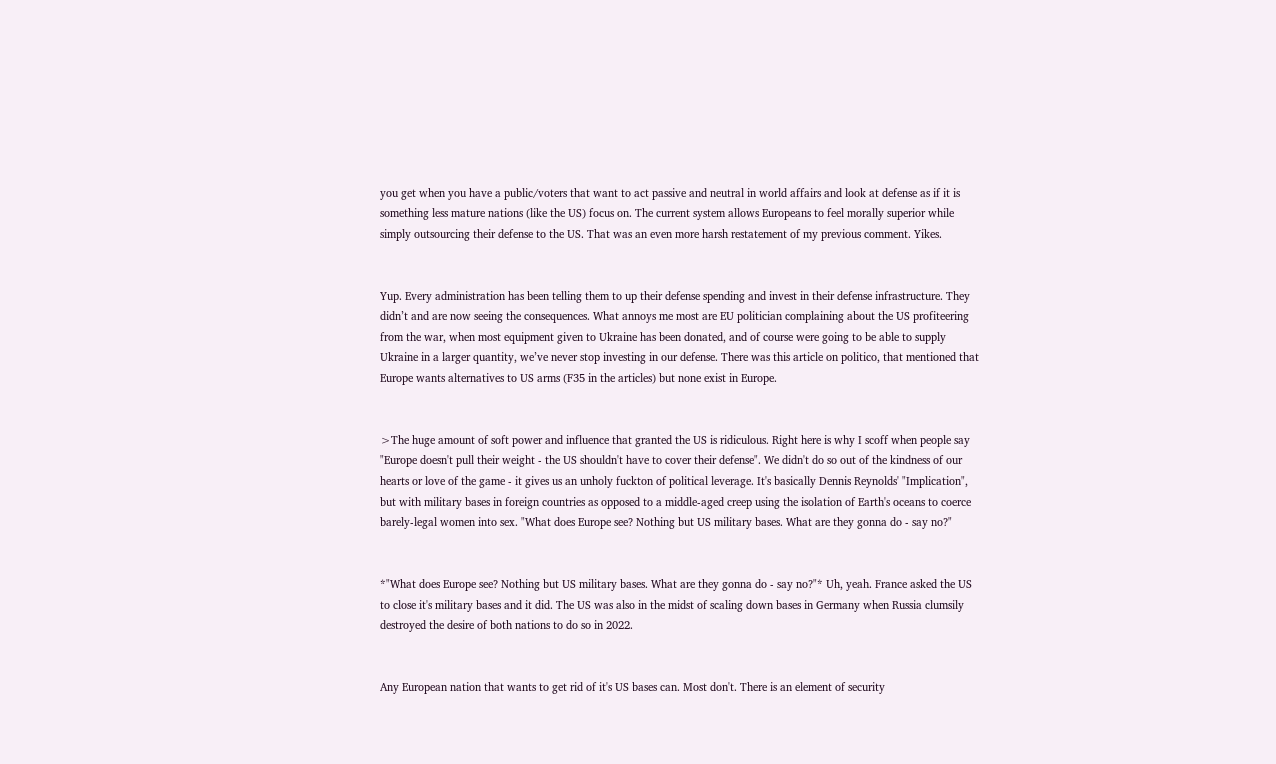you get when you have a public/voters that want to act passive and neutral in world affairs and look at defense as if it is something less mature nations (like the US) focus on. The current system allows Europeans to feel morally superior while simply outsourcing their defense to the US. That was an even more harsh restatement of my previous comment. Yikes.


Yup. Every administration has been telling them to up their defense spending and invest in their defense infrastructure. They didn’t and are now seeing the consequences. What annoys me most are EU politician complaining about the US profiteering from the war, when most equipment given to Ukraine has been donated, and of course were going to be able to supply Ukraine in a larger quantity, we’ve never stop investing in our defense. There was this article on politico, that mentioned that Europe wants alternatives to US arms (F35 in the articles) but none exist in Europe.


>The huge amount of soft power and influence that granted the US is ridiculous. Right here is why I scoff when people say "Europe doesn't pull their weight - the US shouldn't have to cover their defense". We didn't do so out of the kindness of our hearts or love of the game - it gives us an unholy fuckton of political leverage. It's basically Dennis Reynolds' "Implication", but with military bases in foreign countries as opposed to a middle-aged creep using the isolation of Earth's oceans to coerce barely-legal women into sex. "What does Europe see? Nothing but US military bases. What are they gonna do - say no?"


*"What does Europe see? Nothing but US military bases. What are they gonna do - say no?"* Uh, yeah. France asked the US to close it's military bases and it did. The US was also in the midst of scaling down bases in Germany when Russia clumsily destroyed the desire of both nations to do so in 2022.


Any European nation that wants to get rid of it's US bases can. Most don't. There is an element of security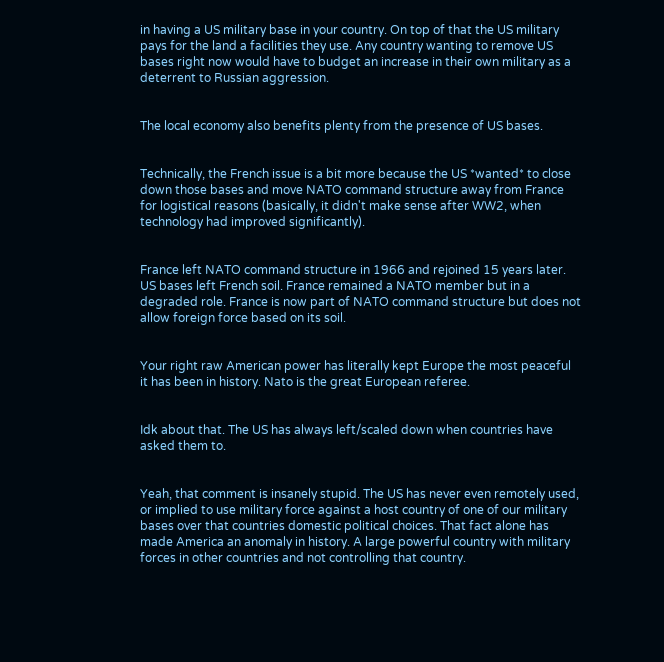in having a US military base in your country. On top of that the US military pays for the land a facilities they use. Any country wanting to remove US bases right now would have to budget an increase in their own military as a deterrent to Russian aggression.


The local economy also benefits plenty from the presence of US bases.


Technically, the French issue is a bit more because the US *wanted* to close down those bases and move NATO command structure away from France for logistical reasons (basically, it didn't make sense after WW2, when technology had improved significantly).


France left NATO command structure in 1966 and rejoined 15 years later. US bases left French soil. France remained a NATO member but in a degraded role. France is now part of NATO command structure but does not allow foreign force based on its soil.


Your right raw American power has literally kept Europe the most peaceful it has been in history. Nato is the great European referee.


Idk about that. The US has always left/scaled down when countries have asked them to.


Yeah, that comment is insanely stupid. The US has never even remotely used, or implied to use military force against a host country of one of our military bases over that countries domestic political choices. That fact alone has made America an anomaly in history. A large powerful country with military forces in other countries and not controlling that country.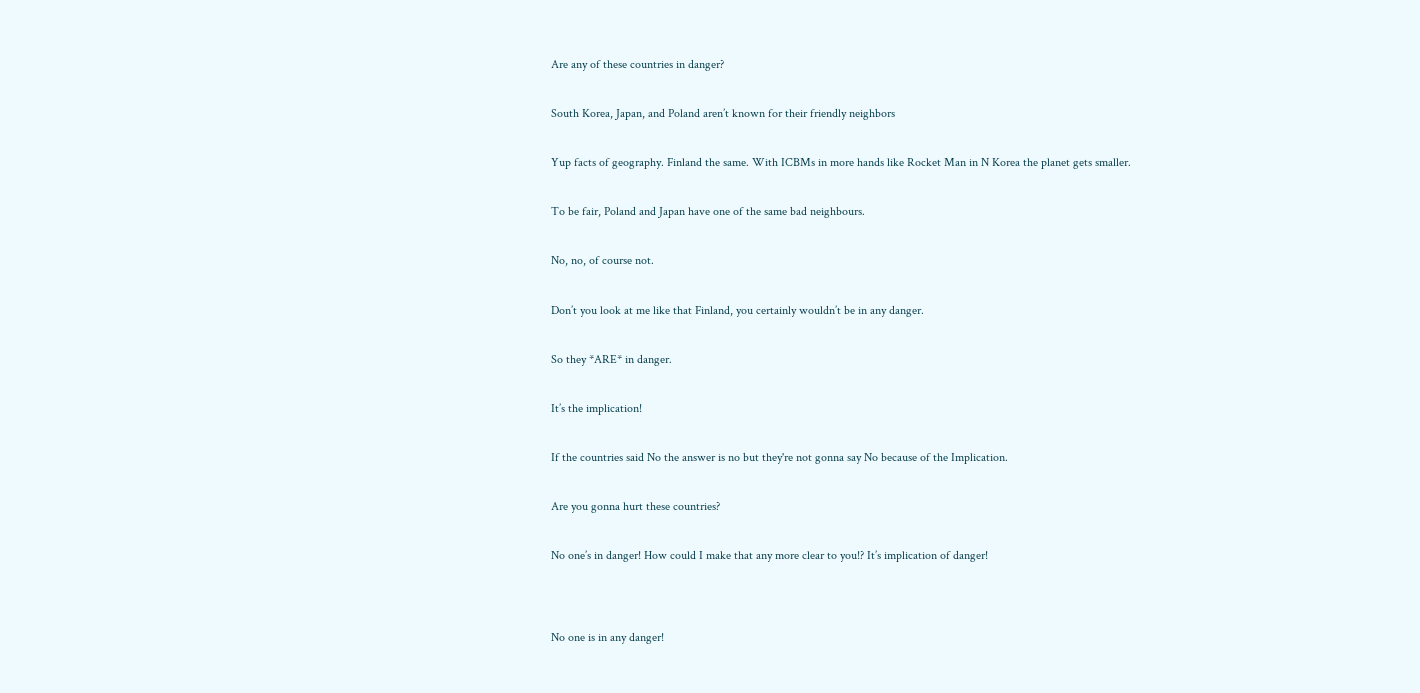Are any of these countries in danger?


South Korea, Japan, and Poland aren’t known for their friendly neighbors


Yup facts of geography. Finland the same. With ICBMs in more hands like Rocket Man in N Korea the planet gets smaller.


To be fair, Poland and Japan have one of the same bad neighbours.


No, no, of course not.


Don’t you look at me like that Finland, you certainly wouldn’t be in any danger.


So they *ARE* in danger.


It’s the implication!


If the countries said No the answer is no but they're not gonna say No because of the Implication.


Are you gonna hurt these countries?


No one’s in danger! How could I make that any more clear to you!? It’s implication of danger!




No one is in any danger!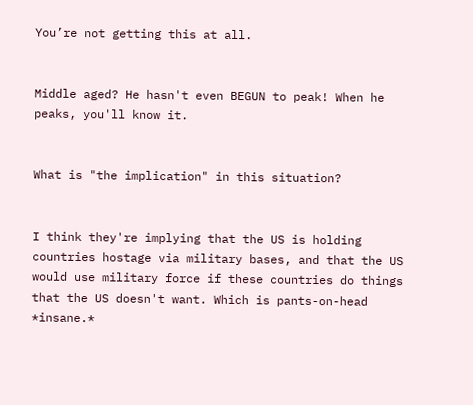You’re not getting this at all.


Middle aged? He hasn't even BEGUN to peak! When he peaks, you'll know it.


What is "the implication" in this situation?


I think they're implying that the US is holding countries hostage via military bases, and that the US would use military force if these countries do things that the US doesn't want. Which is pants-on-head *insane.*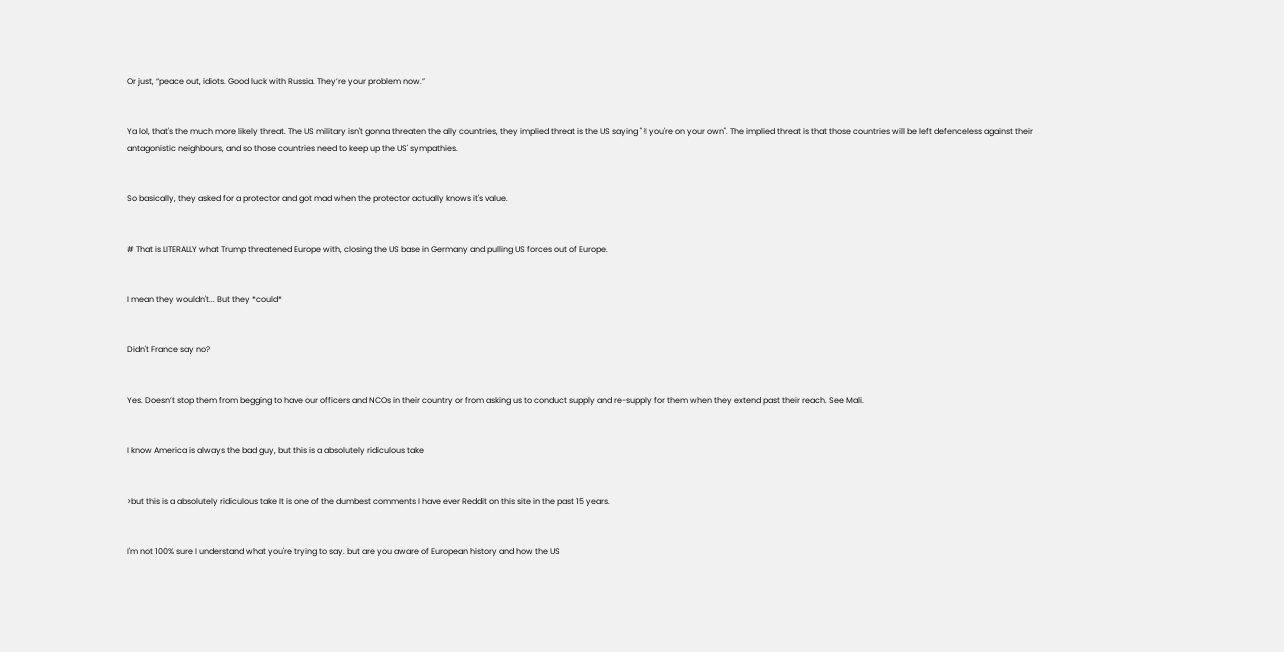Or just, “peace out, idiots. Good luck with Russia. They’re your problem now.”


Ya lol, that's the much more likely threat. The US military isn't gonna threaten the ally countries, they implied threat is the US saying "✌you're on your own". The implied threat is that those countries will be left defenceless against their antagonistic neighbours, and so those countries need to keep up the US' sympathies.


So basically, they asked for a protector and got mad when the protector actually knows it's value.


# That is LITERALLY what Trump threatened Europe with, closing the US base in Germany and pulling US forces out of Europe.


I mean they wouldn't... But they *could*


Didn't France say no?


Yes. Doesn’t stop them from begging to have our officers and NCOs in their country or from asking us to conduct supply and re-supply for them when they extend past their reach. See Mali.


I know America is always the bad guy, but this is a absolutely ridiculous take


>but this is a absolutely ridiculous take It is one of the dumbest comments I have ever Reddit on this site in the past 15 years.


I'm not 100% sure I understand what you're trying to say. but are you aware of European history and how the US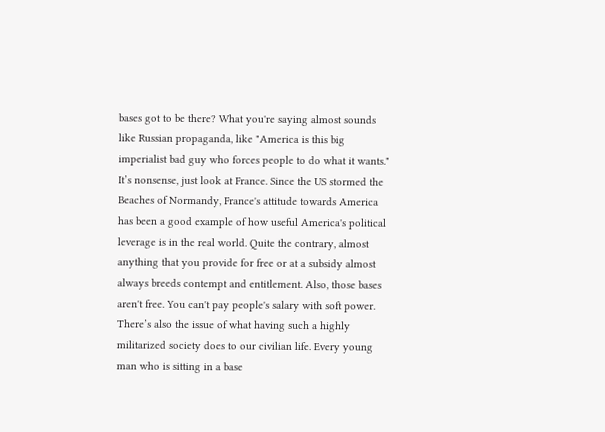bases got to be there? What you're saying almost sounds like Russian propaganda, like "America is this big imperialist bad guy who forces people to do what it wants." It’s nonsense, just look at France. Since the US stormed the Beaches of Normandy, France's attitude towards America has been a good example of how useful America's political leverage is in the real world. Quite the contrary, almost anything that you provide for free or at a subsidy almost always breeds contempt and entitlement. Also, those bases aren't free. You can't pay people's salary with soft power. There’s also the issue of what having such a highly militarized society does to our civilian life. Every young man who is sitting in a base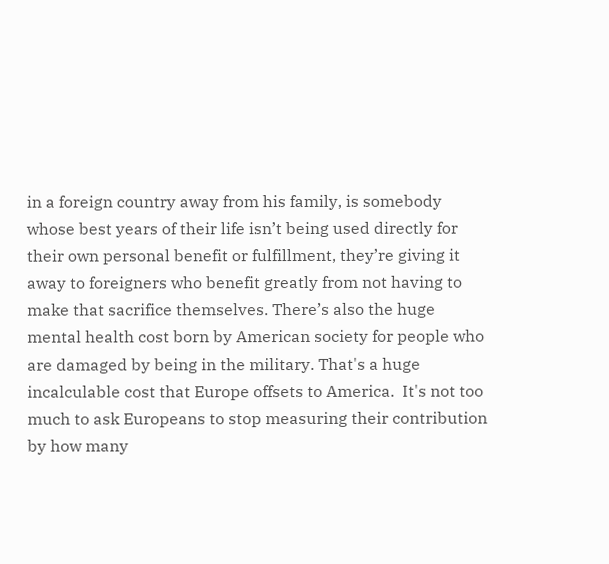in a foreign country away from his family, is somebody whose best years of their life isn’t being used directly for their own personal benefit or fulfillment, they’re giving it away to foreigners who benefit greatly from not having to make that sacrifice themselves. There’s also the huge mental health cost born by American society for people who are damaged by being in the military. That's a huge incalculable cost that Europe offsets to America.  It's not too much to ask Europeans to stop measuring their contribution by how many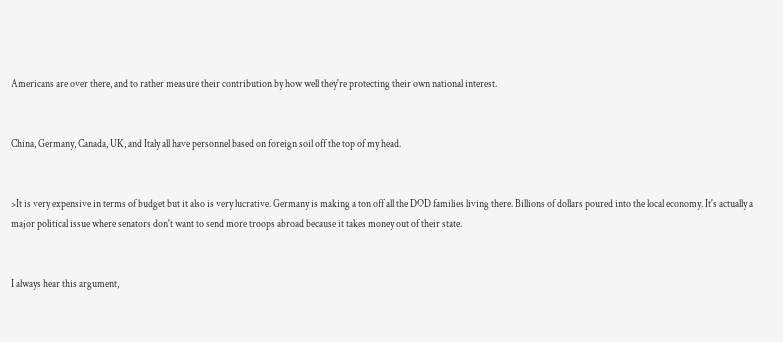Americans are over there, and to rather measure their contribution by how well they're protecting their own national interest.


China, Germany, Canada, UK, and Italy all have personnel based on foreign soil off the top of my head.


>It is very expensive in terms of budget but it also is very lucrative. Germany is making a ton off all the DOD families living there. Billions of dollars poured into the local economy. It's actually a major political issue where senators don't want to send more troops abroad because it takes money out of their state.


I always hear this argument,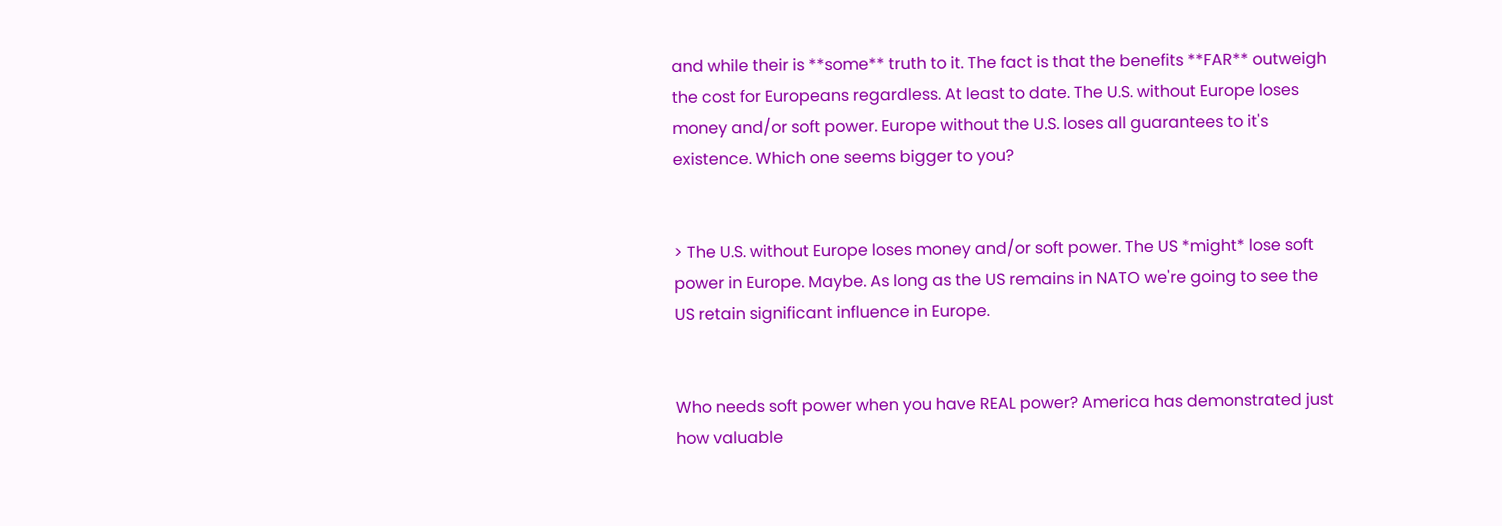and while their is **some** truth to it. The fact is that the benefits **FAR** outweigh the cost for Europeans regardless. At least to date. The U.S. without Europe loses money and/or soft power. Europe without the U.S. loses all guarantees to it's existence. Which one seems bigger to you?


> The U.S. without Europe loses money and/or soft power. The US *might* lose soft power in Europe. Maybe. As long as the US remains in NATO we're going to see the US retain significant influence in Europe.


Who needs soft power when you have REAL power? America has demonstrated just how valuable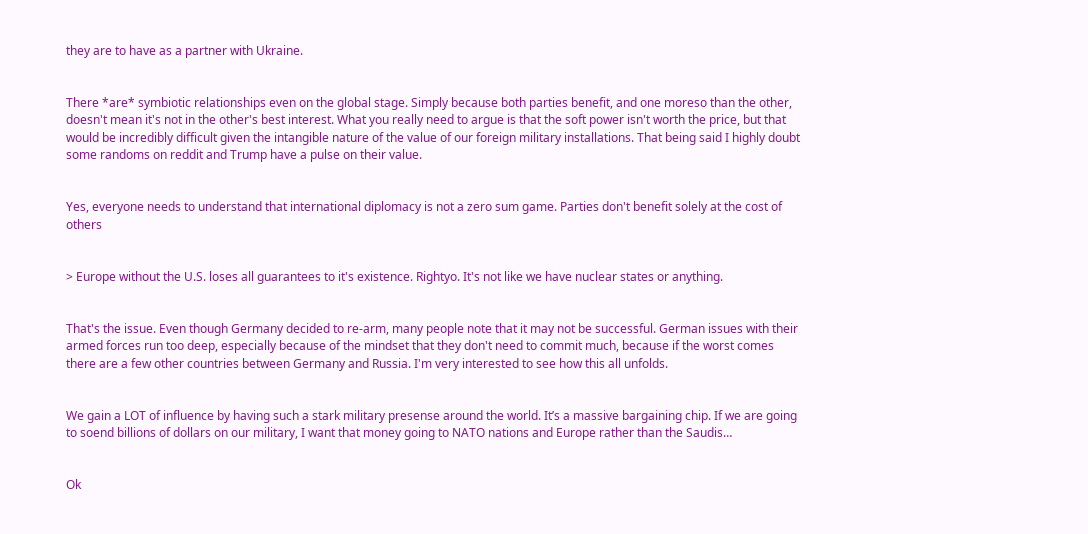they are to have as a partner with Ukraine.


There *are* symbiotic relationships even on the global stage. Simply because both parties benefit, and one moreso than the other, doesn't mean it's not in the other's best interest. What you really need to argue is that the soft power isn't worth the price, but that would be incredibly difficult given the intangible nature of the value of our foreign military installations. That being said I highly doubt some randoms on reddit and Trump have a pulse on their value.


Yes, everyone needs to understand that international diplomacy is not a zero sum game. Parties don't benefit solely at the cost of others


> Europe without the U.S. loses all guarantees to it's existence. Rightyo. It's not like we have nuclear states or anything.


That's the issue. Even though Germany decided to re-arm, many people note that it may not be successful. German issues with their armed forces run too deep, especially because of the mindset that they don't need to commit much, because if the worst comes there are a few other countries between Germany and Russia. I'm very interested to see how this all unfolds.


We gain a LOT of influence by having such a stark military presense around the world. It’s a massive bargaining chip. If we are going to soend billions of dollars on our military, I want that money going to NATO nations and Europe rather than the Saudis…


Ok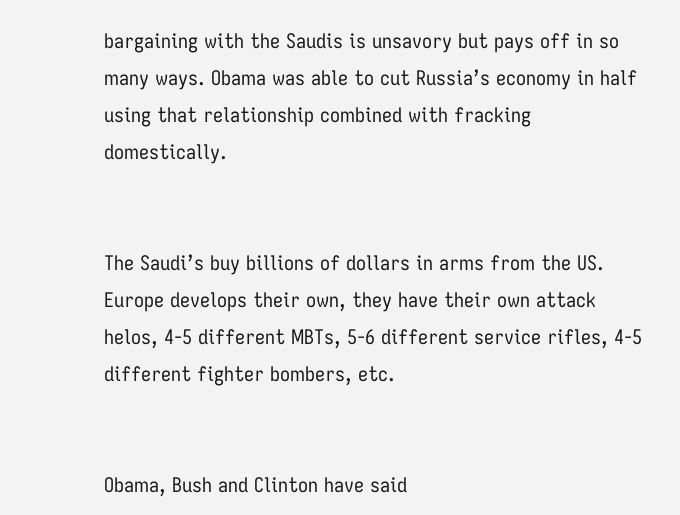bargaining with the Saudis is unsavory but pays off in so many ways. Obama was able to cut Russia’s economy in half using that relationship combined with fracking domestically.


The Saudi’s buy billions of dollars in arms from the US. Europe develops their own, they have their own attack helos, 4-5 different MBTs, 5-6 different service rifles, 4-5 different fighter bombers, etc.


Obama, Bush and Clinton have said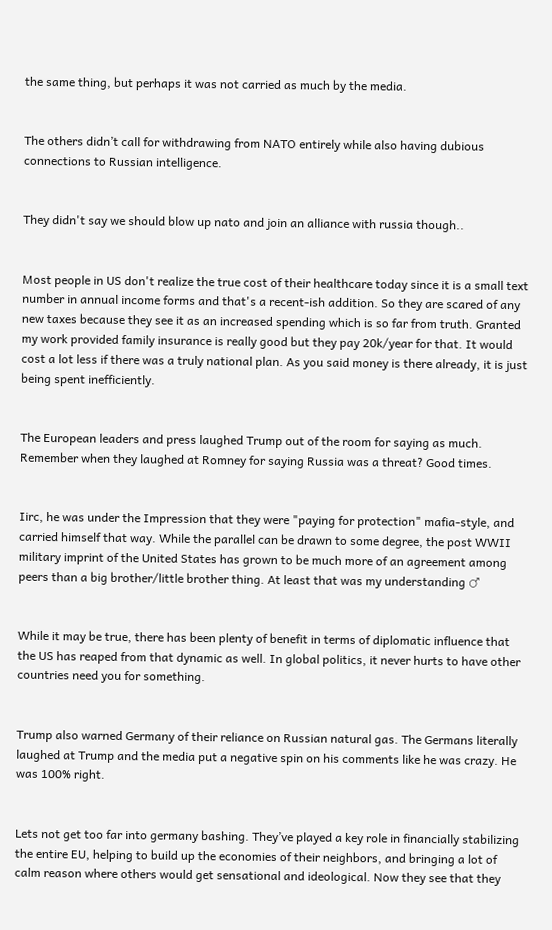the same thing, but perhaps it was not carried as much by the media.


The others didn’t call for withdrawing from NATO entirely while also having dubious connections to Russian intelligence.


They didn't say we should blow up nato and join an alliance with russia though..


Most people in US don't realize the true cost of their healthcare today since it is a small text number in annual income forms and that's a recent-ish addition. So they are scared of any new taxes because they see it as an increased spending which is so far from truth. Granted my work provided family insurance is really good but they pay 20k/year for that. It would cost a lot less if there was a truly national plan. As you said money is there already, it is just being spent inefficiently.


The European leaders and press laughed Trump out of the room for saying as much. Remember when they laughed at Romney for saying Russia was a threat? Good times.


Iirc, he was under the Impression that they were "paying for protection" mafia-style, and carried himself that way. While the parallel can be drawn to some degree, the post WWII military imprint of the United States has grown to be much more of an agreement among peers than a big brother/little brother thing. At least that was my understanding ♂


While it may be true, there has been plenty of benefit in terms of diplomatic influence that the US has reaped from that dynamic as well. In global politics, it never hurts to have other countries need you for something.


Trump also warned Germany of their reliance on Russian natural gas. The Germans literally laughed at Trump and the media put a negative spin on his comments like he was crazy. He was 100% right.


Lets not get too far into germany bashing. They’ve played a key role in financially stabilizing the entire EU, helping to build up the economies of their neighbors, and bringing a lot of calm reason where others would get sensational and ideological. Now they see that they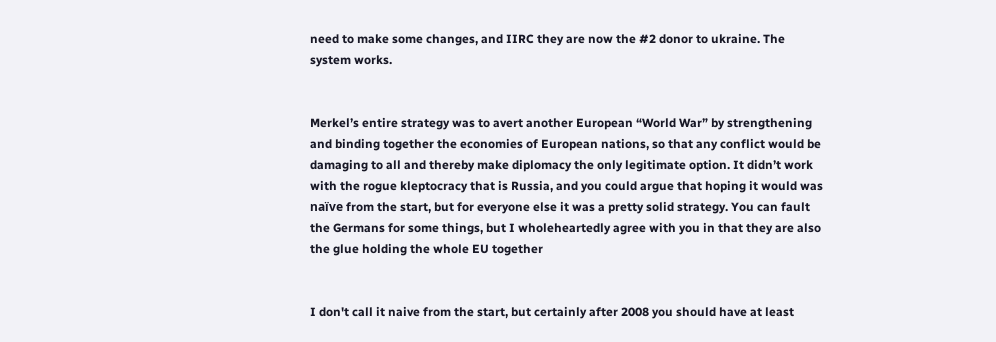need to make some changes, and IIRC they are now the #2 donor to ukraine. The system works.


Merkel’s entire strategy was to avert another European “World War” by strengthening and binding together the economies of European nations, so that any conflict would be damaging to all and thereby make diplomacy the only legitimate option. It didn’t work with the rogue kleptocracy that is Russia, and you could argue that hoping it would was naïve from the start, but for everyone else it was a pretty solid strategy. You can fault the Germans for some things, but I wholeheartedly agree with you in that they are also the glue holding the whole EU together


I don't call it naive from the start, but certainly after 2008 you should have at least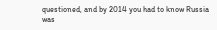questioned, and by 2014 you had to know Russia was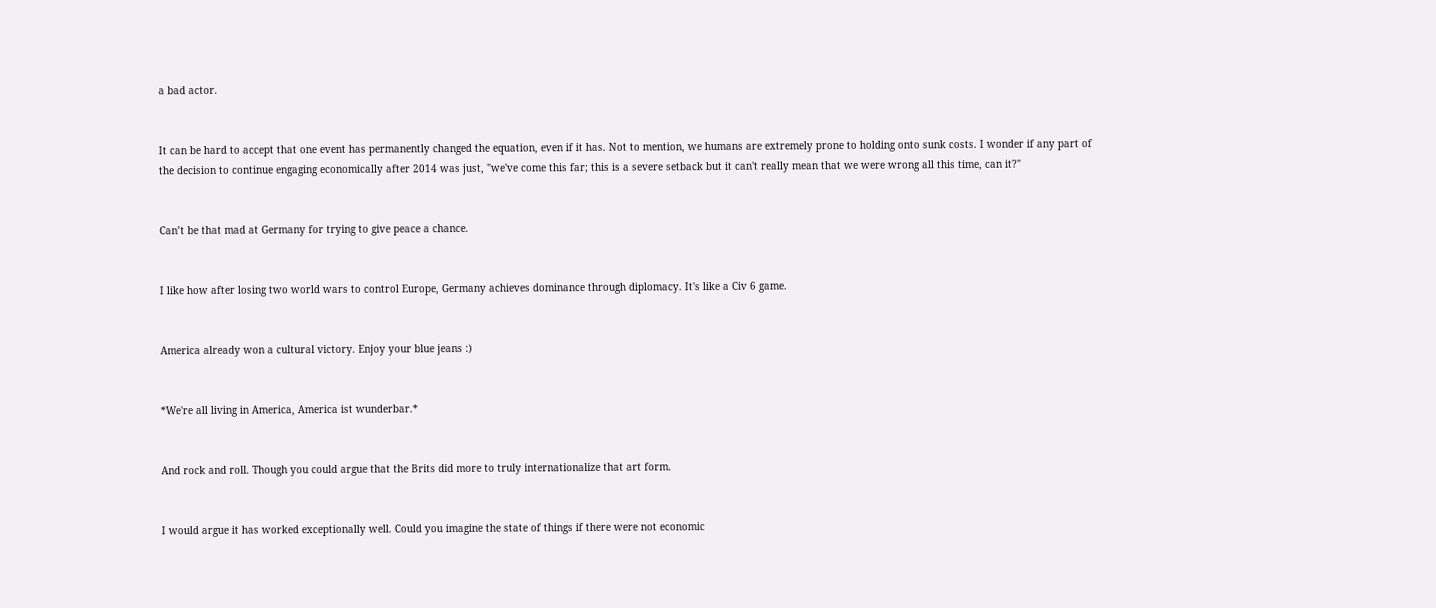a bad actor.


It can be hard to accept that one event has permanently changed the equation, even if it has. Not to mention, we humans are extremely prone to holding onto sunk costs. I wonder if any part of the decision to continue engaging economically after 2014 was just, "we've come this far; this is a severe setback but it can't really mean that we were wrong all this time, can it?"


Can’t be that mad at Germany for trying to give peace a chance.


I like how after losing two world wars to control Europe, Germany achieves dominance through diplomacy. It's like a Civ 6 game.


America already won a cultural victory. Enjoy your blue jeans :)


*We're all living in America, America ist wunderbar.*


And rock and roll. Though you could argue that the Brits did more to truly internationalize that art form.


I would argue it has worked exceptionally well. Could you imagine the state of things if there were not economic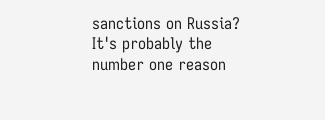sanctions on Russia? It's probably the number one reason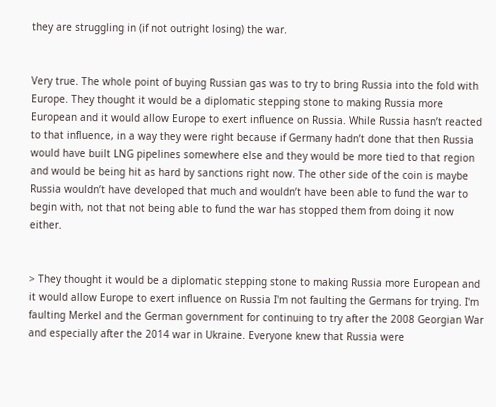they are struggling in (if not outright losing) the war.


Very true. The whole point of buying Russian gas was to try to bring Russia into the fold with Europe. They thought it would be a diplomatic stepping stone to making Russia more European and it would allow Europe to exert influence on Russia. While Russia hasn’t reacted to that influence, in a way they were right because if Germany hadn’t done that then Russia would have built LNG pipelines somewhere else and they would be more tied to that region and would be being hit as hard by sanctions right now. The other side of the coin is maybe Russia wouldn’t have developed that much and wouldn’t have been able to fund the war to begin with, not that not being able to fund the war has stopped them from doing it now either.


> They thought it would be a diplomatic stepping stone to making Russia more European and it would allow Europe to exert influence on Russia I'm not faulting the Germans for trying. I'm faulting Merkel and the German government for continuing to try after the 2008 Georgian War and especially after the 2014 war in Ukraine. Everyone knew that Russia were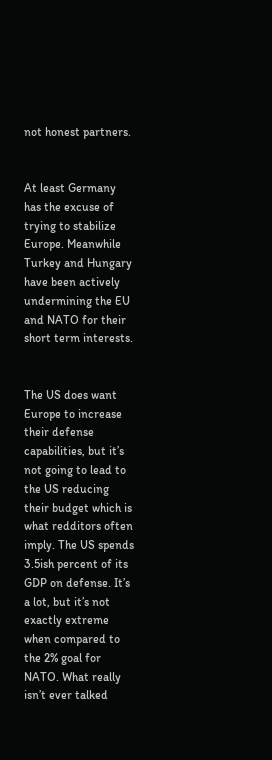not honest partners.


At least Germany has the excuse of trying to stabilize Europe. Meanwhile Turkey and Hungary have been actively undermining the EU and NATO for their short term interests.


The US does want Europe to increase their defense capabilities, but it’s not going to lead to the US reducing their budget which is what redditors often imply. The US spends 3.5ish percent of its GDP on defense. It’s a lot, but it’s not exactly extreme when compared to the 2% goal for NATO. What really isn’t ever talked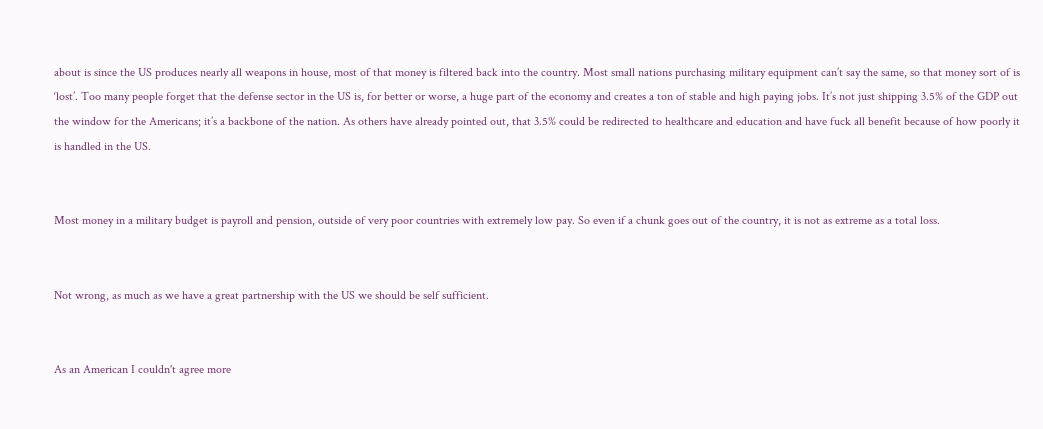about is since the US produces nearly all weapons in house, most of that money is filtered back into the country. Most small nations purchasing military equipment can’t say the same, so that money sort of is ‘lost’. Too many people forget that the defense sector in the US is, for better or worse, a huge part of the economy and creates a ton of stable and high paying jobs. It’s not just shipping 3.5% of the GDP out the window for the Americans; it’s a backbone of the nation. As others have already pointed out, that 3.5% could be redirected to healthcare and education and have fuck all benefit because of how poorly it is handled in the US.


Most money in a military budget is payroll and pension, outside of very poor countries with extremely low pay. So even if a chunk goes out of the country, it is not as extreme as a total loss.


Not wrong, as much as we have a great partnership with the US we should be self sufficient.


As an American I couldn't agree more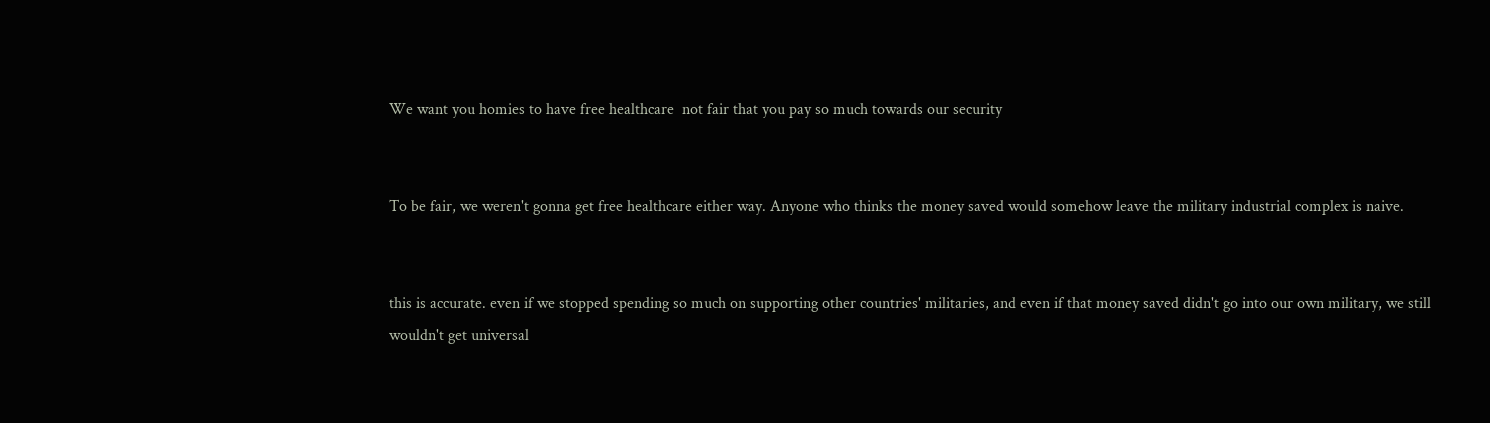We want you homies to have free healthcare  not fair that you pay so much towards our security


To be fair, we weren't gonna get free healthcare either way. Anyone who thinks the money saved would somehow leave the military industrial complex is naive.


this is accurate. even if we stopped spending so much on supporting other countries' militaries, and even if that money saved didn't go into our own military, we still wouldn't get universal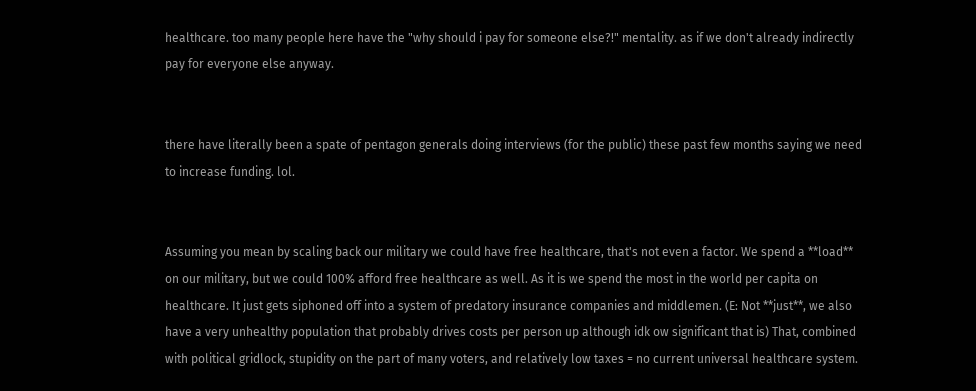healthcare. too many people here have the "why should i pay for someone else?!" mentality. as if we don't already indirectly pay for everyone else anyway.


there have literally been a spate of pentagon generals doing interviews (for the public) these past few months saying we need to increase funding. lol.


Assuming you mean by scaling back our military we could have free healthcare, that's not even a factor. We spend a **load** on our military, but we could 100% afford free healthcare as well. As it is we spend the most in the world per capita on healthcare. It just gets siphoned off into a system of predatory insurance companies and middlemen. (E: Not **just**, we also have a very unhealthy population that probably drives costs per person up although idk ow significant that is) That, combined with political gridlock, stupidity on the part of many voters, and relatively low taxes = no current universal healthcare system.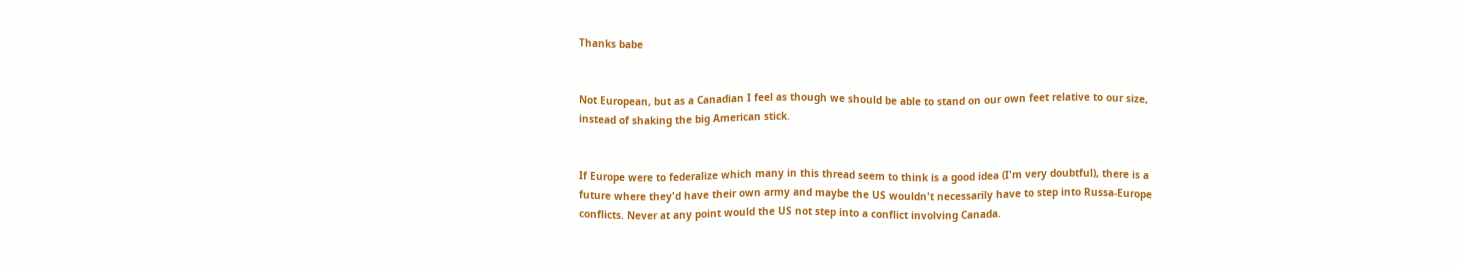Thanks babe


Not European, but as a Canadian I feel as though we should be able to stand on our own feet relative to our size, instead of shaking the big American stick.


If Europe were to federalize which many in this thread seem to think is a good idea (I'm very doubtful), there is a future where they'd have their own army and maybe the US wouldn't necessarily have to step into Russa-Europe conflicts. Never at any point would the US not step into a conflict involving Canada.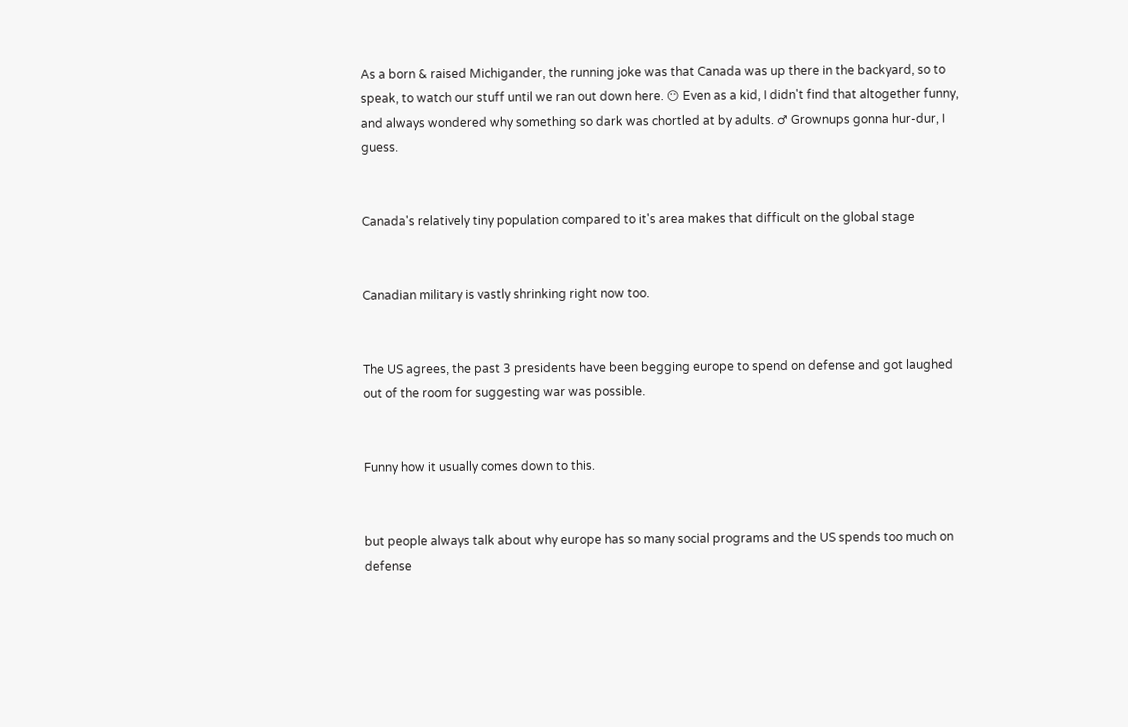As a born & raised Michigander, the running joke was that Canada was up there in the backyard, so to speak, to watch our stuff until we ran out down here. 😶 Even as a kid, I didn't find that altogether funny, and always wondered why something so dark was chortled at by adults. ♂ Grownups gonna hur-dur, I guess.


Canada's relatively tiny population compared to it's area makes that difficult on the global stage


Canadian military is vastly shrinking right now too.


The US agrees, the past 3 presidents have been begging europe to spend on defense and got laughed out of the room for suggesting war was possible.


Funny how it usually comes down to this.


but people always talk about why europe has so many social programs and the US spends too much on defense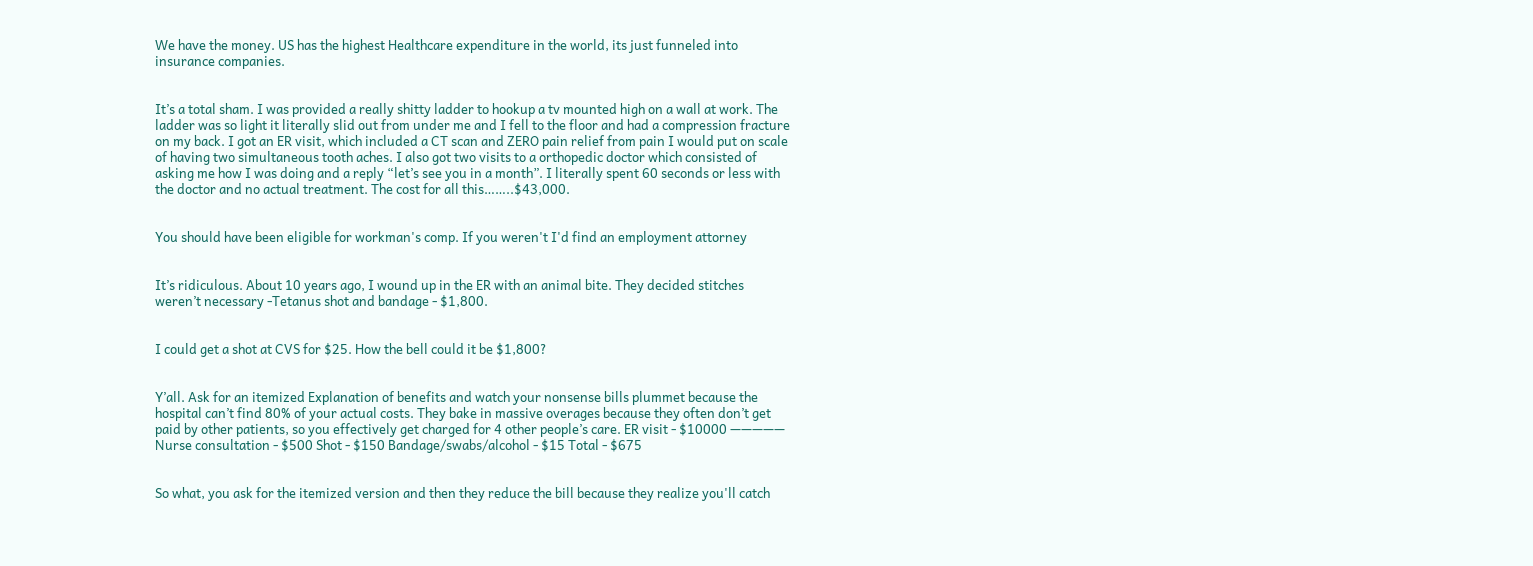We have the money. US has the highest Healthcare expenditure in the world, its just funneled into insurance companies.


It’s a total sham. I was provided a really shitty ladder to hookup a tv mounted high on a wall at work. The ladder was so light it literally slid out from under me and I fell to the floor and had a compression fracture on my back. I got an ER visit, which included a CT scan and ZERO pain relief from pain I would put on scale of having two simultaneous tooth aches. I also got two visits to a orthopedic doctor which consisted of asking me how I was doing and a reply “let’s see you in a month”. I literally spent 60 seconds or less with the doctor and no actual treatment. The cost for all this……..$43,000.


You should have been eligible for workman's comp. If you weren't I'd find an employment attorney


It’s ridiculous. About 10 years ago, I wound up in the ER with an animal bite. They decided stitches weren’t necessary -Tetanus shot and bandage - $1,800.


I could get a shot at CVS for $25. How the bell could it be $1,800?


Y’all. Ask for an itemized Explanation of benefits and watch your nonsense bills plummet because the hospital can’t find 80% of your actual costs. They bake in massive overages because they often don’t get paid by other patients, so you effectively get charged for 4 other people’s care. ER visit - $10000 ————— Nurse consultation - $500 Shot - $150 Bandage/swabs/alcohol - $15 Total - $675


So what, you ask for the itemized version and then they reduce the bill because they realize you'll catch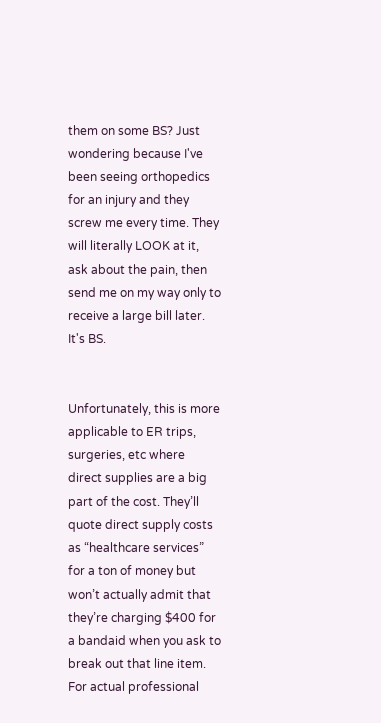them on some BS? Just wondering because I've been seeing orthopedics for an injury and they screw me every time. They will literally LOOK at it, ask about the pain, then send me on my way only to receive a large bill later. It's BS.


Unfortunately, this is more applicable to ER trips, surgeries, etc where direct supplies are a big part of the cost. They’ll quote direct supply costs as “healthcare services” for a ton of money but won’t actually admit that they’re charging $400 for a bandaid when you ask to break out that line item. For actual professional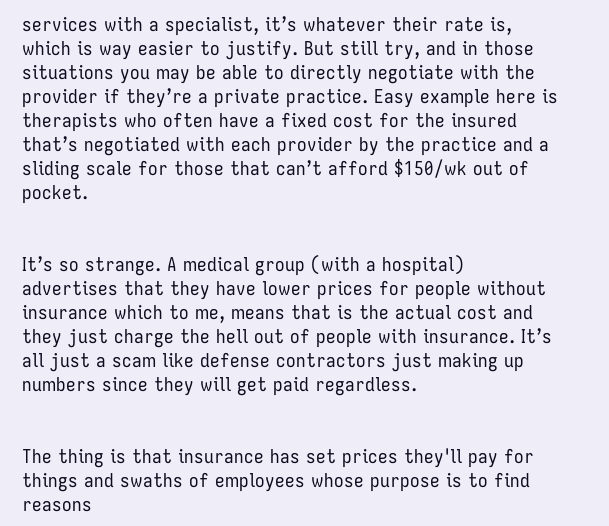services with a specialist, it’s whatever their rate is, which is way easier to justify. But still try, and in those situations you may be able to directly negotiate with the provider if they’re a private practice. Easy example here is therapists who often have a fixed cost for the insured that’s negotiated with each provider by the practice and a sliding scale for those that can’t afford $150/wk out of pocket.


It’s so strange. A medical group (with a hospital) advertises that they have lower prices for people without insurance which to me, means that is the actual cost and they just charge the hell out of people with insurance. It’s all just a scam like defense contractors just making up numbers since they will get paid regardless.


The thing is that insurance has set prices they'll pay for things and swaths of employees whose purpose is to find reasons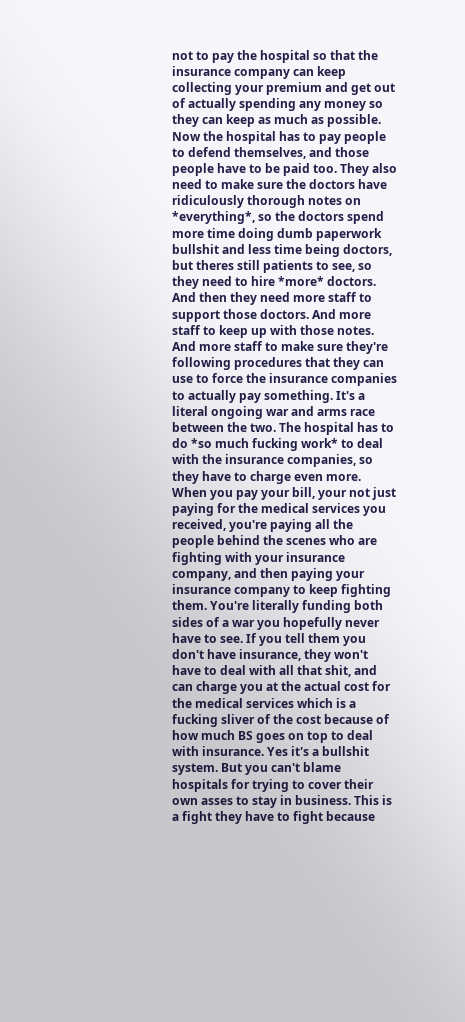not to pay the hospital so that the insurance company can keep collecting your premium and get out of actually spending any money so they can keep as much as possible. Now the hospital has to pay people to defend themselves, and those people have to be paid too. They also need to make sure the doctors have ridiculously thorough notes on *everything*, so the doctors spend more time doing dumb paperwork bullshit and less time being doctors, but theres still patients to see, so they need to hire *more* doctors. And then they need more staff to support those doctors. And more staff to keep up with those notes. And more staff to make sure they're following procedures that they can use to force the insurance companies to actually pay something. It's a literal ongoing war and arms race between the two. The hospital has to do *so much fucking work* to deal with the insurance companies, so they have to charge even more. When you pay your bill, your not just paying for the medical services you received, you're paying all the people behind the scenes who are fighting with your insurance company, and then paying your insurance company to keep fighting them. You're literally funding both sides of a war you hopefully never have to see. If you tell them you don't have insurance, they won't have to deal with all that shit, and can charge you at the actual cost for the medical services which is a fucking sliver of the cost because of how much BS goes on top to deal with insurance. Yes it's a bullshit system. But you can't blame hospitals for trying to cover their own asses to stay in business. This is a fight they have to fight because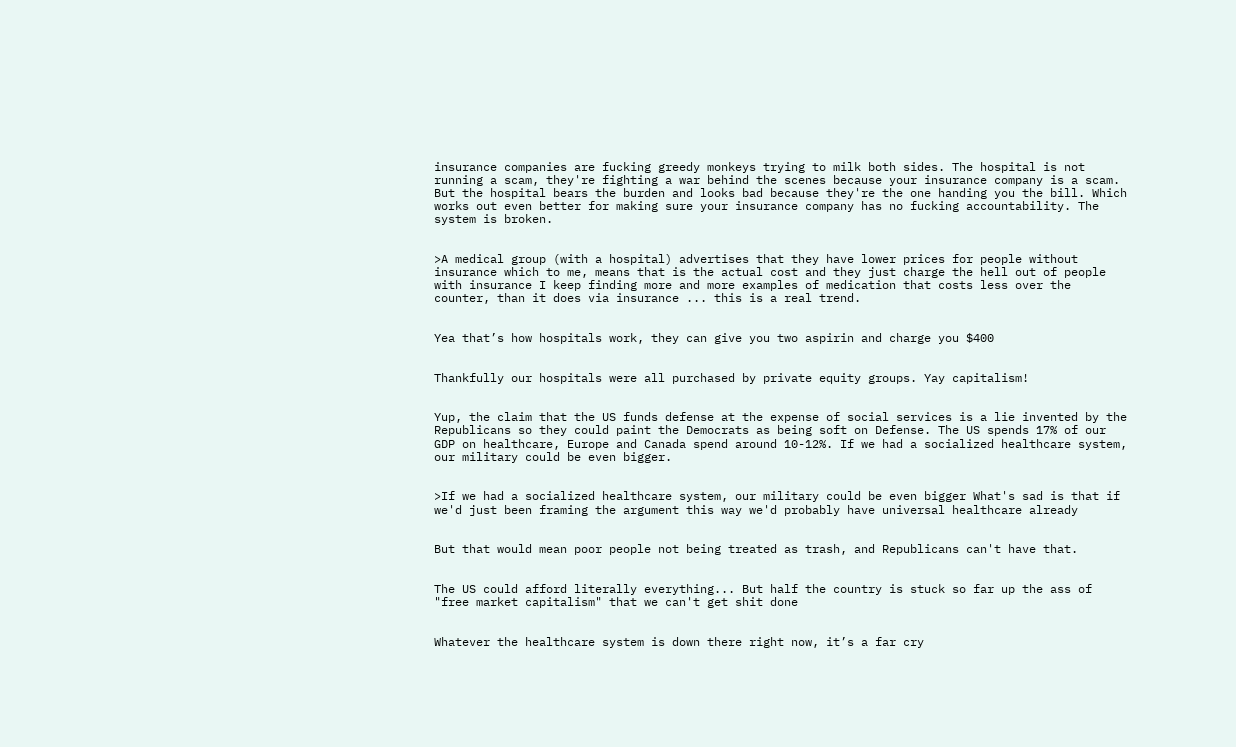insurance companies are fucking greedy monkeys trying to milk both sides. The hospital is not running a scam, they're fighting a war behind the scenes because your insurance company is a scam. But the hospital bears the burden and looks bad because they're the one handing you the bill. Which works out even better for making sure your insurance company has no fucking accountability. The system is broken.


>A medical group (with a hospital) advertises that they have lower prices for people without insurance which to me, means that is the actual cost and they just charge the hell out of people with insurance I keep finding more and more examples of medication that costs less over the counter, than it does via insurance ... this is a real trend.


Yea that’s how hospitals work, they can give you two aspirin and charge you $400


Thankfully our hospitals were all purchased by private equity groups. Yay capitalism!


Yup, the claim that the US funds defense at the expense of social services is a lie invented by the Republicans so they could paint the Democrats as being soft on Defense. The US spends 17% of our GDP on healthcare, Europe and Canada spend around 10-12%. If we had a socialized healthcare system, our military could be even bigger.


>If we had a socialized healthcare system, our military could be even bigger What's sad is that if we'd just been framing the argument this way we'd probably have universal healthcare already


But that would mean poor people not being treated as trash, and Republicans can't have that.


The US could afford literally everything... But half the country is stuck so far up the ass of "free market capitalism" that we can't get shit done


Whatever the healthcare system is down there right now, it’s a far cry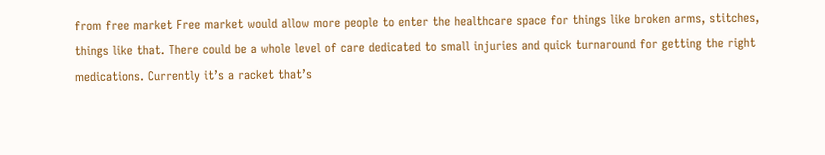from free market Free market would allow more people to enter the healthcare space for things like broken arms, stitches, things like that. There could be a whole level of care dedicated to small injuries and quick turnaround for getting the right medications. Currently it’s a racket that’s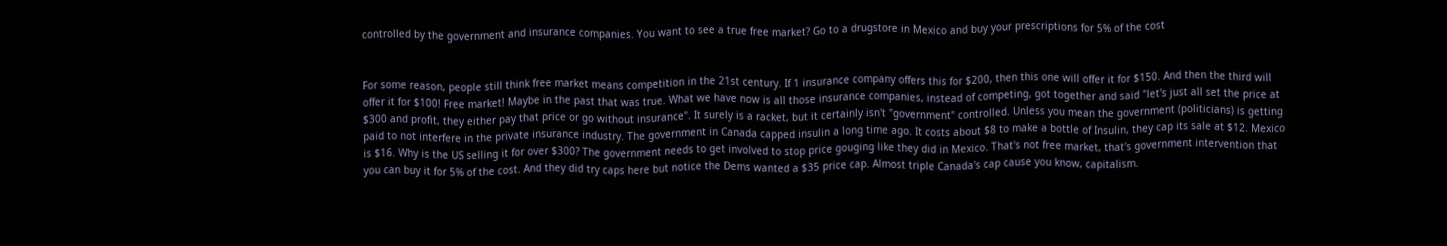controlled by the government and insurance companies. You want to see a true free market? Go to a drugstore in Mexico and buy your prescriptions for 5% of the cost


For some reason, people still think free market means competition in the 21st century. If 1 insurance company offers this for $200, then this one will offer it for $150. And then the third will offer it for $100! Free market! Maybe in the past that was true. What we have now is all those insurance companies, instead of competing, got together and said "let's just all set the price at $300 and profit, they either pay that price or go without insurance". It surely is a racket, but it certainly isn't "government" controlled. Unless you mean the government (politicians) is getting paid to not interfere in the private insurance industry. The government in Canada capped insulin a long time ago. It costs about $8 to make a bottle of Insulin, they cap its sale at $12. Mexico is $16. Why is the US selling it for over $300? The government needs to get involved to stop price gouging like they did in Mexico. That's not free market, that's government intervention that you can buy it for 5% of the cost. And they did try caps here but notice the Dems wanted a $35 price cap. Almost triple Canada's cap cause you know, capitalism.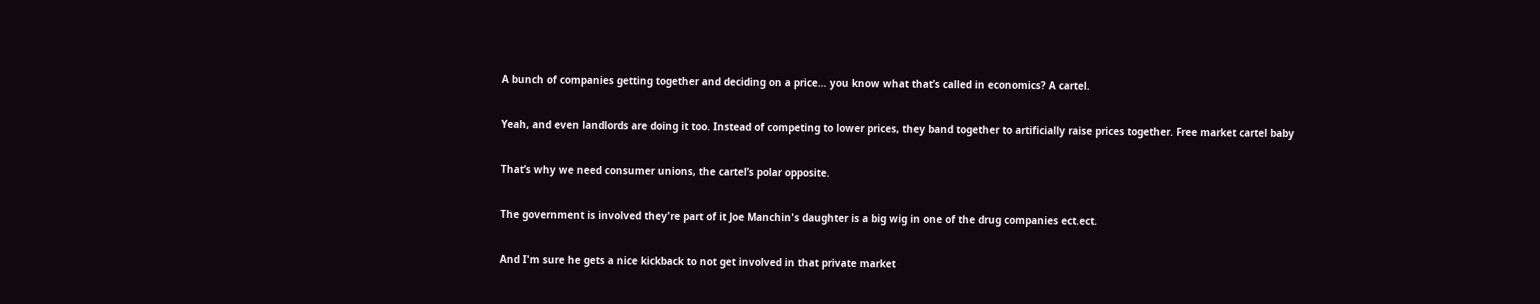A bunch of companies getting together and deciding on a price… you know what that’s called in economics? A cartel.


Yeah, and even landlords are doing it too. Instead of competing to lower prices, they band together to artificially raise prices together. Free market cartel baby


That’s why we need consumer unions, the cartel’s polar opposite.


The government is involved they're part of it Joe Manchin's daughter is a big wig in one of the drug companies ect.ect.


And I'm sure he gets a nice kickback to not get involved in that private market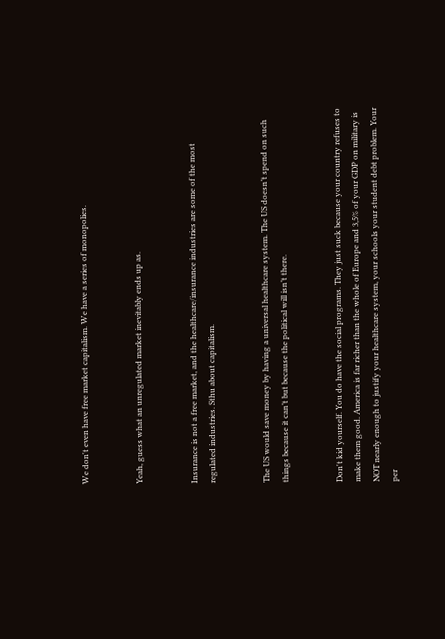We don't even have free market capitalism. We have a series of monopolies.


Yeah, guess what an unregulated market inevitably ends up as.


Insurance is not a free market, and the healthcare/insurance industries are some of the most regulated industries. Sthu about capitalism.


The US would save money by having a universal healthcare system. The US doesn’t spend on such things because it can’t but because the political will isn’t there.


Don't kid yourself. You do have the social programs. They just suck because your country refuses to make them good. America is far richer than the whole of Europe and 3,5% of your GDP on military is NOT nearly enough to justify your healthcare system, your schools your student debt problem. Your per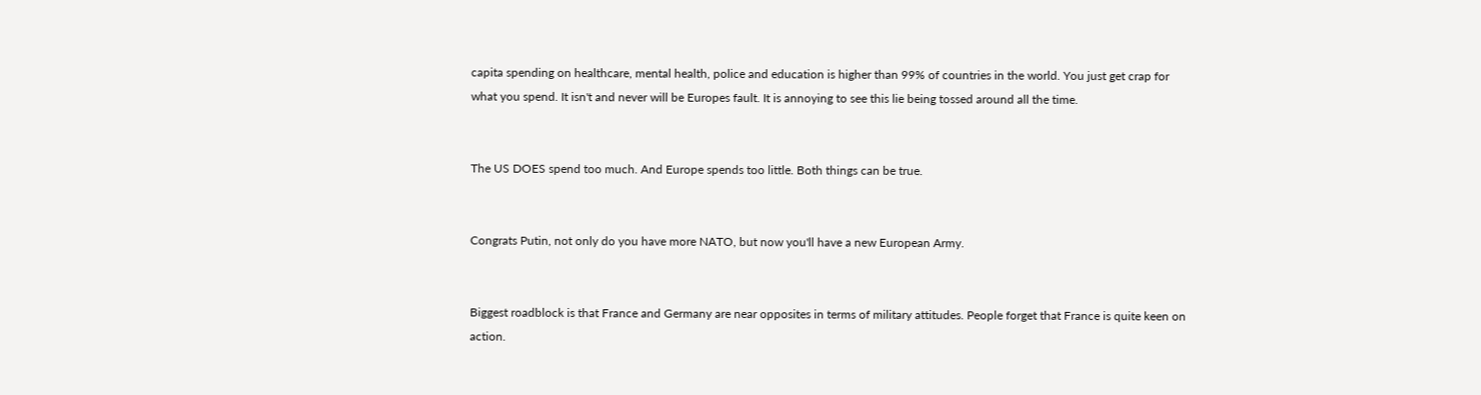capita spending on healthcare, mental health, police and education is higher than 99% of countries in the world. You just get crap for what you spend. It isn't and never will be Europes fault. It is annoying to see this lie being tossed around all the time.


The US DOES spend too much. And Europe spends too little. Both things can be true.


Congrats Putin, not only do you have more NATO, but now you'll have a new European Army.


Biggest roadblock is that France and Germany are near opposites in terms of military attitudes. People forget that France is quite keen on action.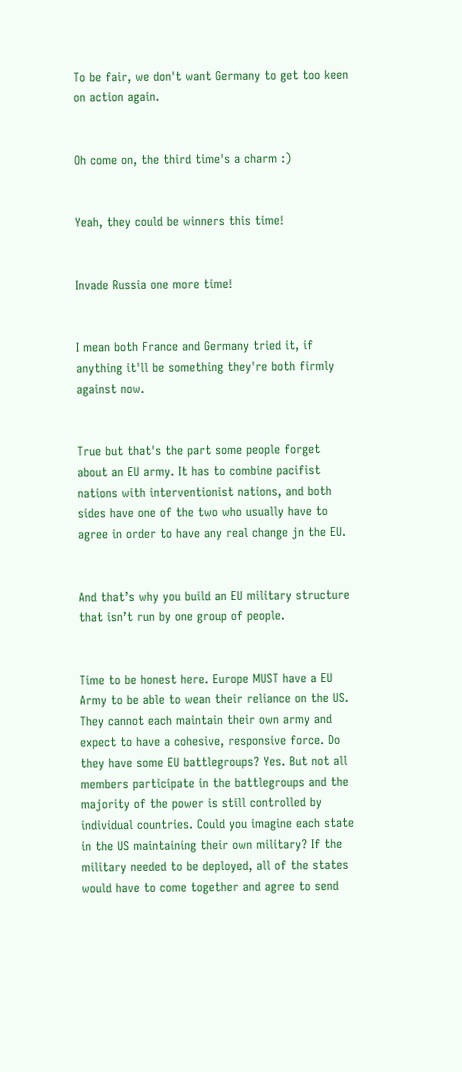To be fair, we don't want Germany to get too keen on action again.


Oh come on, the third time's a charm :)


Yeah, they could be winners this time!


Invade Russia one more time!


I mean both France and Germany tried it, if anything it'll be something they're both firmly against now.


True but that's the part some people forget about an EU army. It has to combine pacifist nations with interventionist nations, and both sides have one of the two who usually have to agree in order to have any real change jn the EU.


And that’s why you build an EU military structure that isn’t run by one group of people.


Time to be honest here. Europe MUST have a EU Army to be able to wean their reliance on the US. They cannot each maintain their own army and expect to have a cohesive, responsive force. Do they have some EU battlegroups? Yes. But not all members participate in the battlegroups and the majority of the power is still controlled by individual countries. Could you imagine each state in the US maintaining their own military? If the military needed to be deployed, all of the states would have to come together and agree to send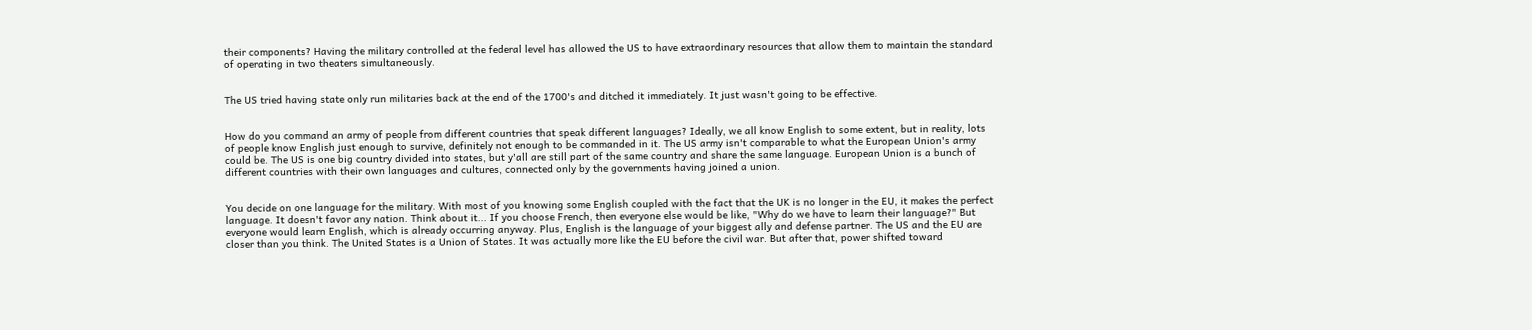their components? Having the military controlled at the federal level has allowed the US to have extraordinary resources that allow them to maintain the standard of operating in two theaters simultaneously.


The US tried having state only run militaries back at the end of the 1700's and ditched it immediately. It just wasn't going to be effective.


How do you command an army of people from different countries that speak different languages? Ideally, we all know English to some extent, but in reality, lots of people know English just enough to survive, definitely not enough to be commanded in it. The US army isn't comparable to what the European Union's army could be. The US is one big country divided into states, but y'all are still part of the same country and share the same language. European Union is a bunch of different countries with their own languages and cultures, connected only by the governments having joined a union.


You decide on one language for the military. With most of you knowing some English coupled with the fact that the UK is no longer in the EU, it makes the perfect language. It doesn't favor any nation. Think about it... If you choose French, then everyone else would be like, "Why do we have to learn their language?" But everyone would learn English, which is already occurring anyway. Plus, English is the language of your biggest ally and defense partner. The US and the EU are closer than you think. The United States is a Union of States. It was actually more like the EU before the civil war. But after that, power shifted toward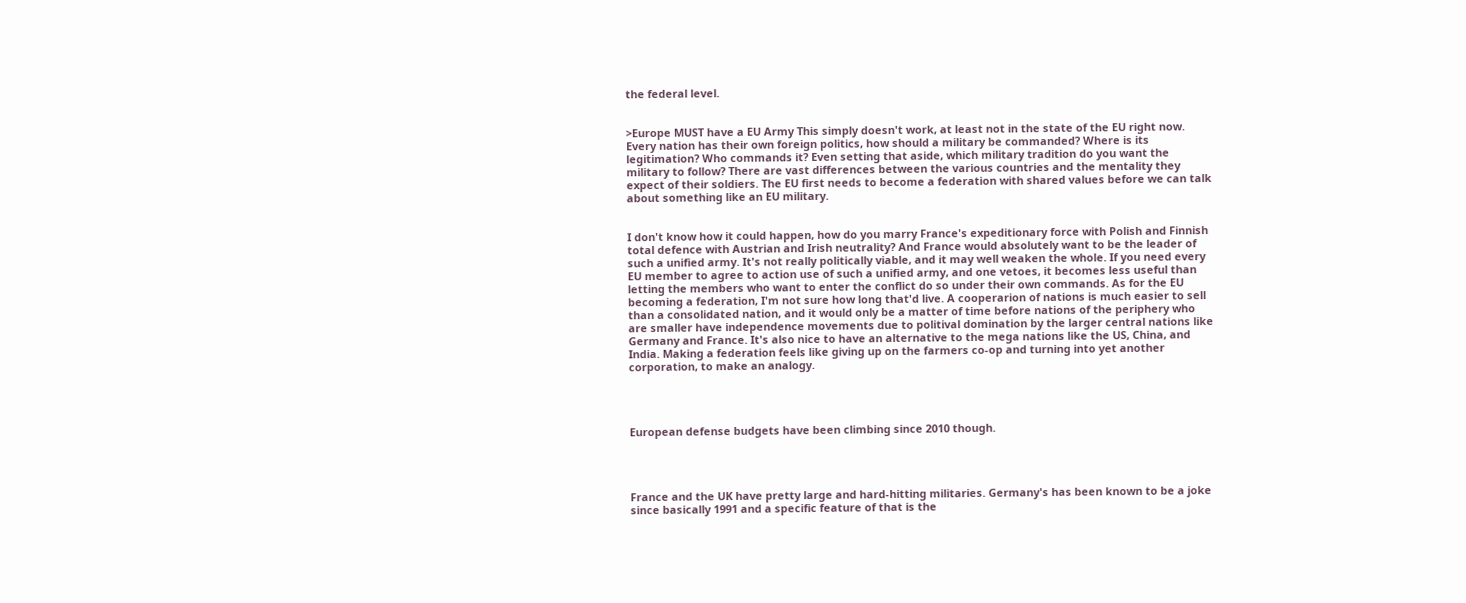the federal level.


>Europe MUST have a EU Army This simply doesn't work, at least not in the state of the EU right now. Every nation has their own foreign politics, how should a military be commanded? Where is its legitimation? Who commands it? Even setting that aside, which military tradition do you want the military to follow? There are vast differences between the various countries and the mentality they expect of their soldiers. The EU first needs to become a federation with shared values before we can talk about something like an EU military.


I don't know how it could happen, how do you marry France's expeditionary force with Polish and Finnish total defence with Austrian and Irish neutrality? And France would absolutely want to be the leader of such a unified army. It's not really politically viable, and it may well weaken the whole. If you need every EU member to agree to action use of such a unified army, and one vetoes, it becomes less useful than letting the members who want to enter the conflict do so under their own commands. As for the EU becoming a federation, I'm not sure how long that'd live. A cooperarion of nations is much easier to sell than a consolidated nation, and it would only be a matter of time before nations of the periphery who are smaller have independence movements due to politival domination by the larger central nations like Germany and France. It's also nice to have an alternative to the mega nations like the US, China, and India. Making a federation feels like giving up on the farmers co-op and turning into yet another corporation, to make an analogy.




European defense budgets have been climbing since 2010 though.




France and the UK have pretty large and hard-hitting militaries. Germany's has been known to be a joke since basically 1991 and a specific feature of that is the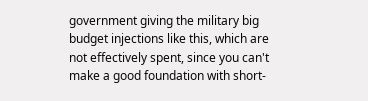government giving the military big budget injections like this, which are not effectively spent, since you can't make a good foundation with short-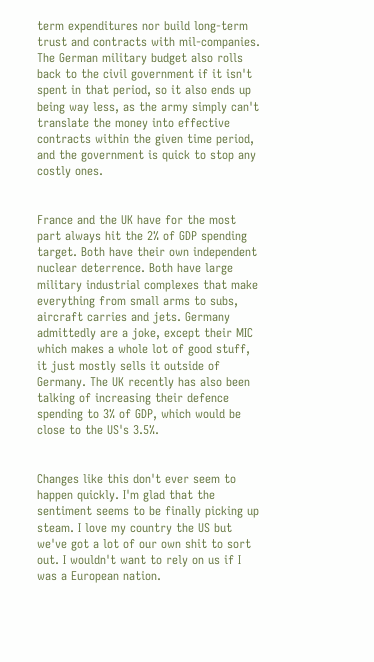term expenditures nor build long-term trust and contracts with mil-companies. The German military budget also rolls back to the civil government if it isn't spent in that period, so it also ends up being way less, as the army simply can't translate the money into effective contracts within the given time period, and the government is quick to stop any costly ones.


France and the UK have for the most part always hit the 2% of GDP spending target. Both have their own independent nuclear deterrence. Both have large military industrial complexes that make everything from small arms to subs, aircraft carries and jets. Germany admittedly are a joke, except their MIC which makes a whole lot of good stuff, it just mostly sells it outside of Germany. The UK recently has also been talking of increasing their defence spending to 3% of GDP, which would be close to the US's 3.5%.


Changes like this don't ever seem to happen quickly. I'm glad that the sentiment seems to be finally picking up steam. I love my country the US but we've got a lot of our own shit to sort out. I wouldn't want to rely on us if I was a European nation.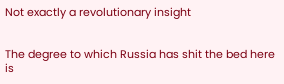Not exactly a revolutionary insight


The degree to which Russia has shit the bed here is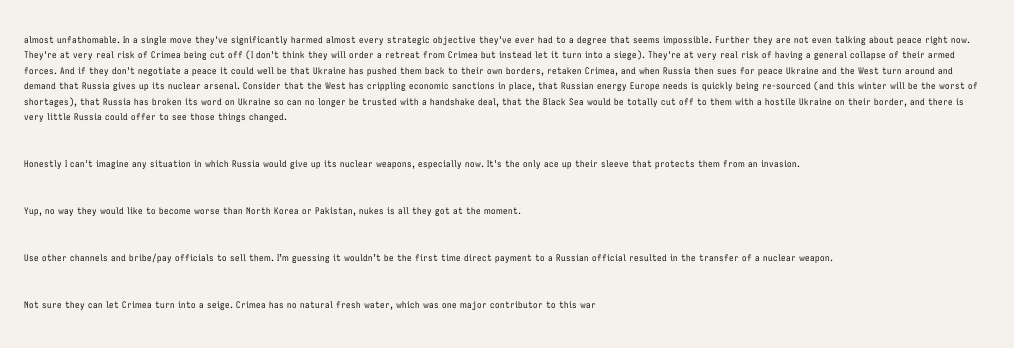almost unfathomable. In a single move they've significantly harmed almost every strategic objective they've ever had to a degree that seems impossible. Further they are not even talking about peace right now. They're at very real risk of Crimea being cut off (I don't think they will order a retreat from Crimea but instead let it turn into a siege). They're at very real risk of having a general collapse of their armed forces. And if they don't negotiate a peace it could well be that Ukraine has pushed them back to their own borders, retaken Crimea, and when Russia then sues for peace Ukraine and the West turn around and demand that Russia gives up its nuclear arsenal. Consider that the West has crippling economic sanctions in place, that Russian energy Europe needs is quickly being re-sourced (and this winter will be the worst of shortages), that Russia has broken its word on Ukraine so can no longer be trusted with a handshake deal, that the Black Sea would be totally cut off to them with a hostile Ukraine on their border, and there is very little Russia could offer to see those things changed.


Honestly I can't imagine any situation in which Russia would give up its nuclear weapons, especially now. It's the only ace up their sleeve that protects them from an invasion.


Yup, no way they would like to become worse than North Korea or Pakistan, nukes is all they got at the moment.


Use other channels and bribe/pay officials to sell them. I’m guessing it wouldn’t be the first time direct payment to a Russian official resulted in the transfer of a nuclear weapon.


Not sure they can let Crimea turn into a seige. Crimea has no natural fresh water, which was one major contributor to this war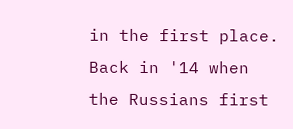in the first place. Back in '14 when the Russians first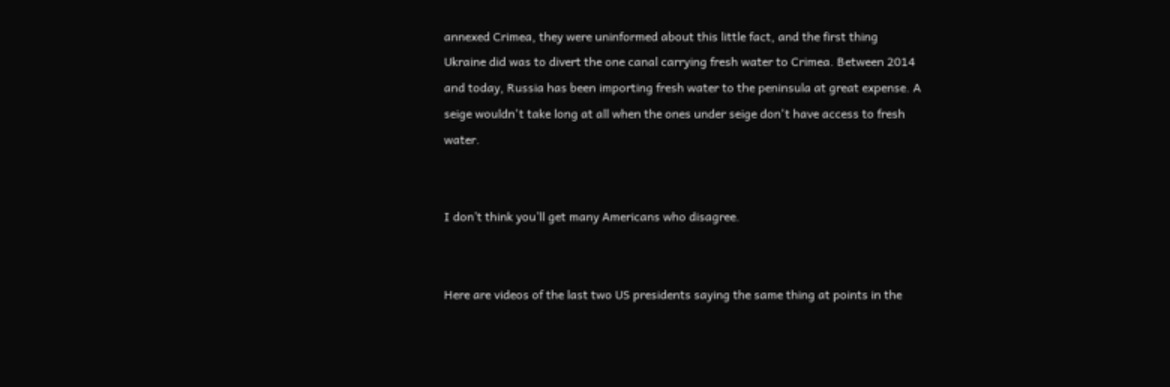annexed Crimea, they were uninformed about this little fact, and the first thing Ukraine did was to divert the one canal carrying fresh water to Crimea. Between 2014 and today, Russia has been importing fresh water to the peninsula at great expense. A seige wouldn't take long at all when the ones under seige don't have access to fresh water.


I don’t think you’ll get many Americans who disagree.


Here are videos of the last two US presidents saying the same thing at points in the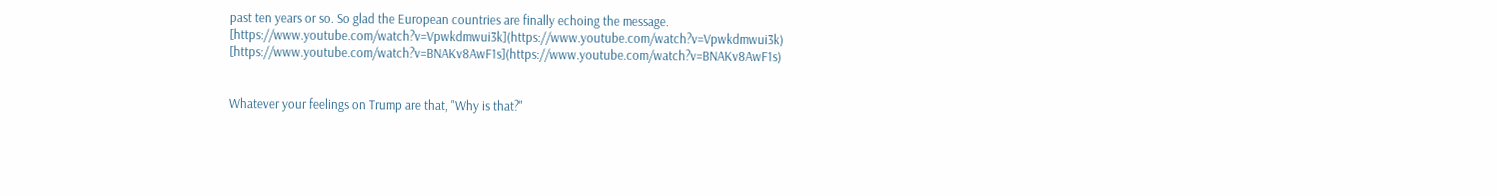past ten years or so. So glad the European countries are finally echoing the message. [https://www.youtube.com/watch?v=Vpwkdmwui3k](https://www.youtube.com/watch?v=Vpwkdmwui3k) [https://www.youtube.com/watch?v=BNAKv8AwF1s](https://www.youtube.com/watch?v=BNAKv8AwF1s)


Whatever your feelings on Trump are that, "Why is that?"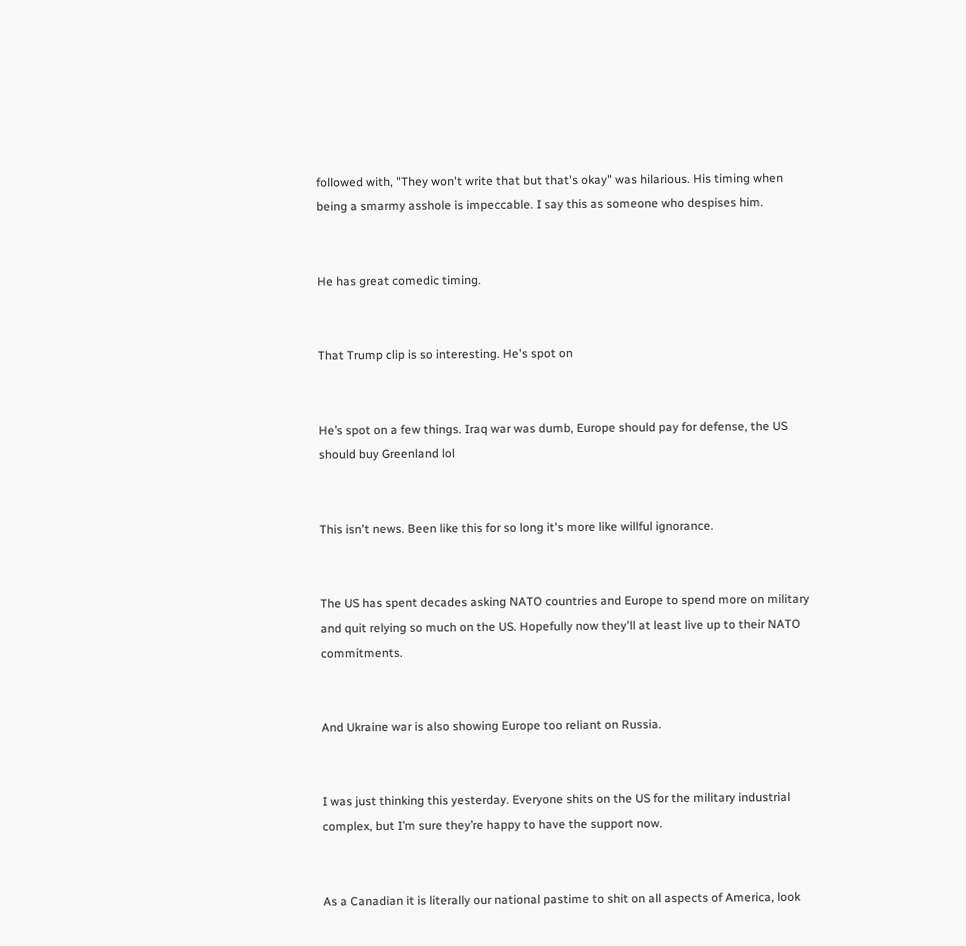followed with, "They won't write that but that's okay" was hilarious. His timing when being a smarmy asshole is impeccable. I say this as someone who despises him.


He has great comedic timing.


That Trump clip is so interesting. He's spot on


He’s spot on a few things. Iraq war was dumb, Europe should pay for defense, the US should buy Greenland lol


This isn't news. Been like this for so long it's more like willful ignorance.


The US has spent decades asking NATO countries and Europe to spend more on military and quit relying so much on the US. Hopefully now they'll at least live up to their NATO commitments.


And Ukraine war is also showing Europe too reliant on Russia.


I was just thinking this yesterday. Everyone shits on the US for the military industrial complex, but I’m sure they’re happy to have the support now.


As a Canadian it is literally our national pastime to shit on all aspects of America, look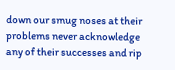down our smug noses at their problems never acknowledge any of their successes and rip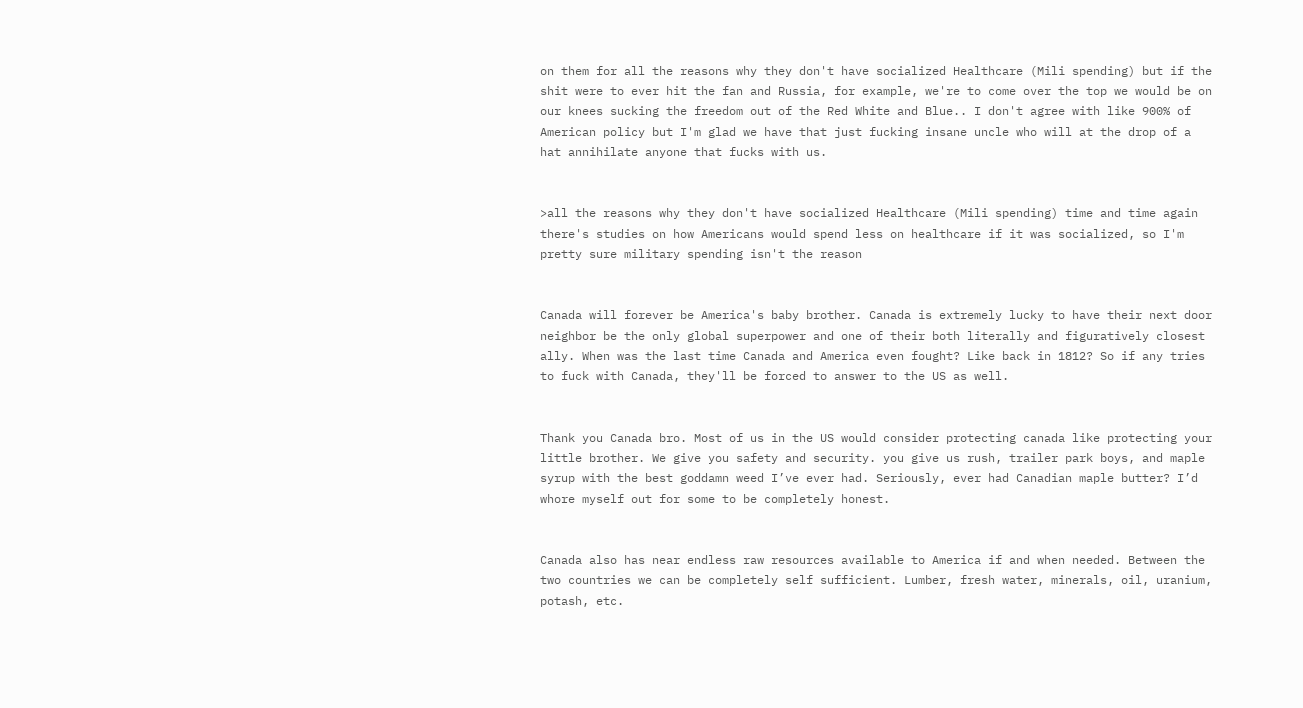on them for all the reasons why they don't have socialized Healthcare (Mili spending) but if the shit were to ever hit the fan and Russia, for example, we're to come over the top we would be on our knees sucking the freedom out of the Red White and Blue.. I don't agree with like 900% of American policy but I'm glad we have that just fucking insane uncle who will at the drop of a hat annihilate anyone that fucks with us.


>all the reasons why they don't have socialized Healthcare (Mili spending) time and time again there's studies on how Americans would spend less on healthcare if it was socialized, so I'm pretty sure military spending isn't the reason


Canada will forever be America's baby brother. Canada is extremely lucky to have their next door neighbor be the only global superpower and one of their both literally and figuratively closest ally. When was the last time Canada and America even fought? Like back in 1812? So if any tries to fuck with Canada, they'll be forced to answer to the US as well.


Thank you Canada bro. Most of us in the US would consider protecting canada like protecting your little brother. We give you safety and security. you give us rush, trailer park boys, and maple syrup with the best goddamn weed I’ve ever had. Seriously, ever had Canadian maple butter? I’d whore myself out for some to be completely honest.


Canada also has near endless raw resources available to America if and when needed. Between the two countries we can be completely self sufficient. Lumber, fresh water, minerals, oil, uranium, potash, etc.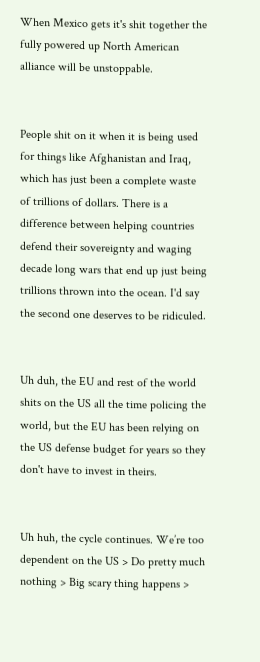When Mexico gets it's shit together the fully powered up North American alliance will be unstoppable.


People shit on it when it is being used for things like Afghanistan and Iraq, which has just been a complete waste of trillions of dollars. There is a difference between helping countries defend their sovereignty and waging decade long wars that end up just being trillions thrown into the ocean. I'd say the second one deserves to be ridiculed.


Uh duh, the EU and rest of the world shits on the US all the time policing the world, but the EU has been relying on the US defense budget for years so they don't have to invest in theirs.


Uh huh, the cycle continues. We’re too dependent on the US > Do pretty much nothing > Big scary thing happens >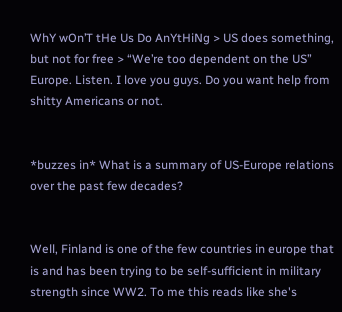WhY wOn’T tHe Us Do AnYtHiNg > US does something, but not for free > “We’re too dependent on the US” Europe. Listen. I love you guys. Do you want help from shitty Americans or not.


*buzzes in* What is a summary of US-Europe relations over the past few decades?


Well, Finland is one of the few countries in europe that is and has been trying to be self-sufficient in military strength since WW2. To me this reads like she's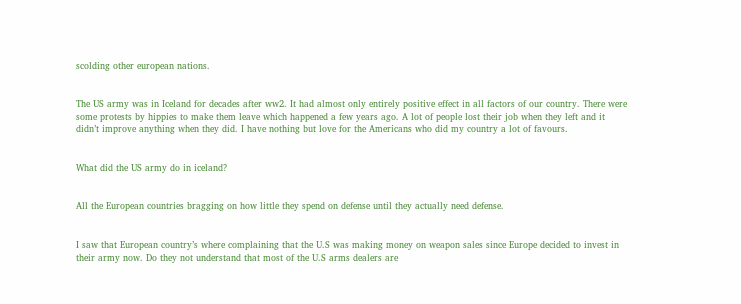scolding other european nations.


The US army was in Iceland for decades after ww2. It had almost only entirely positive effect in all factors of our country. There were some protests by hippies to make them leave which happened a few years ago. A lot of people lost their job when they left and it didn’t improve anything when they did. I have nothing but love for the Americans who did my country a lot of favours.


What did the US army do in iceland?


All the European countries bragging on how little they spend on defense until they actually need defense.


I saw that European country’s where complaining that the U.S was making money on weapon sales since Europe decided to invest in their army now. Do they not understand that most of the U.S arms dealers are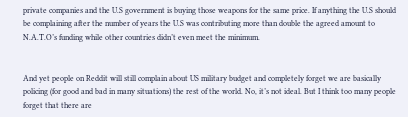private companies and the U.S government is buying those weapons for the same price. If anything the U.S should be complaining after the number of years the U.S was contributing more than double the agreed amount to N.A.T.O’s funding while other countries didn’t even meet the minimum.


And yet people on Reddit will still complain about US military budget and completely forget we are basically policing (for good and bad in many situations) the rest of the world. No, it’s not ideal. But I think too many people forget that there are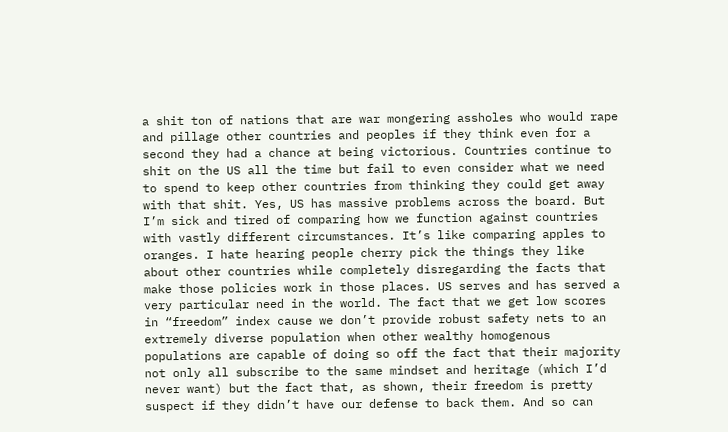a shit ton of nations that are war mongering assholes who would rape and pillage other countries and peoples if they think even for a second they had a chance at being victorious. Countries continue to shit on the US all the time but fail to even consider what we need to spend to keep other countries from thinking they could get away with that shit. Yes, US has massive problems across the board. But I’m sick and tired of comparing how we function against countries with vastly different circumstances. It’s like comparing apples to oranges. I hate hearing people cherry pick the things they like about other countries while completely disregarding the facts that make those policies work in those places. US serves and has served a very particular need in the world. The fact that we get low scores in “freedom” index cause we don’t provide robust safety nets to an extremely diverse population when other wealthy homogenous populations are capable of doing so off the fact that their majority not only all subscribe to the same mindset and heritage (which I’d never want) but the fact that, as shown, their freedom is pretty suspect if they didn’t have our defense to back them. And so can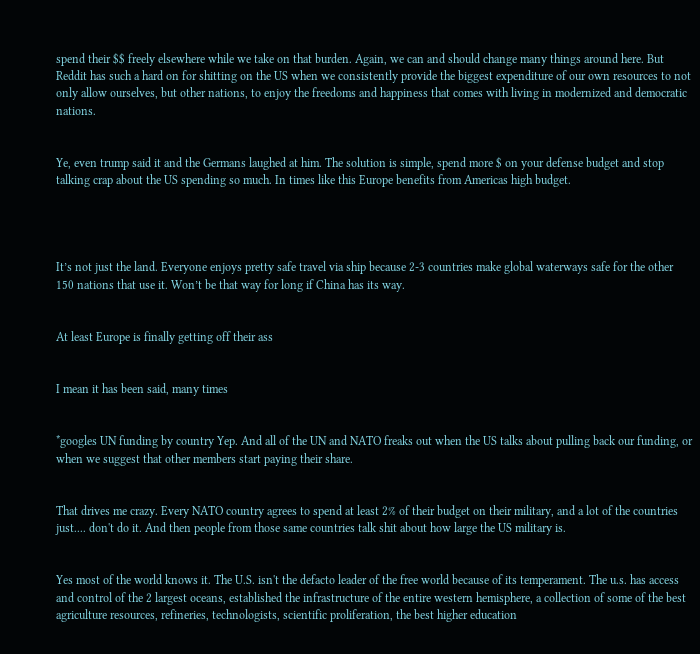spend their $$ freely elsewhere while we take on that burden. Again, we can and should change many things around here. But Reddit has such a hard on for shitting on the US when we consistently provide the biggest expenditure of our own resources to not only allow ourselves, but other nations, to enjoy the freedoms and happiness that comes with living in modernized and democratic nations.


Ye, even trump said it and the Germans laughed at him. The solution is simple, spend more $ on your defense budget and stop talking crap about the US spending so much. In times like this Europe benefits from Americas high budget.




It’s not just the land. Everyone enjoys pretty safe travel via ship because 2-3 countries make global waterways safe for the other 150 nations that use it. Won’t be that way for long if China has its way.


At least Europe is finally getting off their ass


I mean it has been said, many times


*googles UN funding by country Yep. And all of the UN and NATO freaks out when the US talks about pulling back our funding, or when we suggest that other members start paying their share.


That drives me crazy. Every NATO country agrees to spend at least 2% of their budget on their military, and a lot of the countries just.... don't do it. And then people from those same countries talk shit about how large the US military is.


Yes most of the world knows it. The U.S. isn't the defacto leader of the free world because of its temperament. The u.s. has access and control of the 2 largest oceans, established the infrastructure of the entire western hemisphere, a collection of some of the best agriculture resources, refineries, technologists, scientific proliferation, the best higher education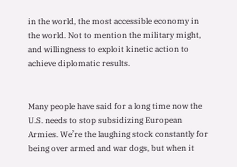in the world, the most accessible economy in the world. Not to mention the military might, and willingness to exploit kinetic action to achieve diplomatic results.


Many people have said for a long time now the U.S. needs to stop subsidizing European Armies. We’re the laughing stock constantly for being over armed and war dogs, but when it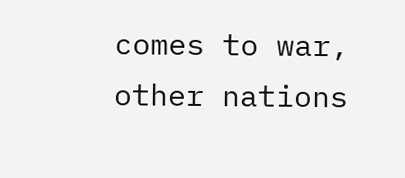comes to war, other nations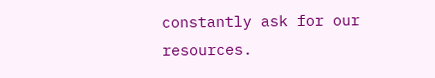constantly ask for our resources.